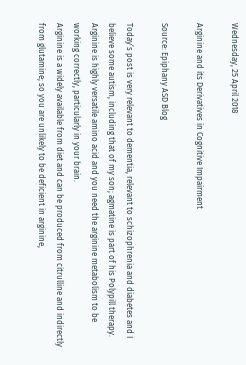Wednesday, 25 April 2018

Arginine and its Derivatives in Cognitive Impairment

Source: Epiphany ASD Blog

Today’s post is very relevant to dementia, relevant to schizophrenia and diabetes and I believe some autism, including that of my son; agmatine is part of his Polypill therapy.
Arginine is highly versatile amino acid and you need the arginine metabolism to be working correctly, particularly in your brain.
Arginine is a widely available from diet and can be produced from citrulline and indirectly from glutamine; so you are unlikely to be deficient in arginine,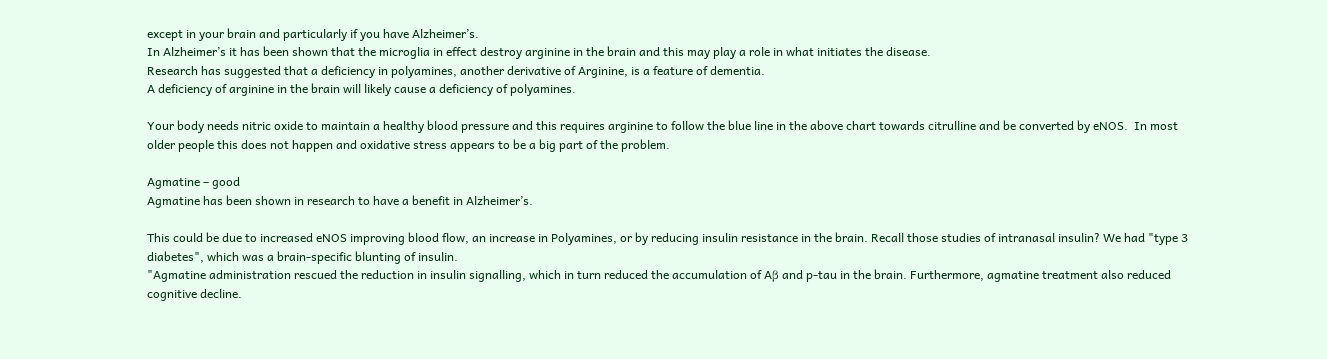except in your brain and particularly if you have Alzheimer’s.
In Alzheimer’s it has been shown that the microglia in effect destroy arginine in the brain and this may play a role in what initiates the disease.
Research has suggested that a deficiency in polyamines, another derivative of Arginine, is a feature of dementia.
A deficiency of arginine in the brain will likely cause a deficiency of polyamines.

Your body needs nitric oxide to maintain a healthy blood pressure and this requires arginine to follow the blue line in the above chart towards citrulline and be converted by eNOS.  In most older people this does not happen and oxidative stress appears to be a big part of the problem.

Agmatine – good
Agmatine has been shown in research to have a benefit in Alzheimer’s.

This could be due to increased eNOS improving blood flow, an increase in Polyamines, or by reducing insulin resistance in the brain. Recall those studies of intranasal insulin? We had "type 3 diabetes", which was a brain-specific blunting of insulin.
"Agmatine administration rescued the reduction in insulin signalling, which in turn reduced the accumulation of Aβ and p-tau in the brain. Furthermore, agmatine treatment also reduced cognitive decline.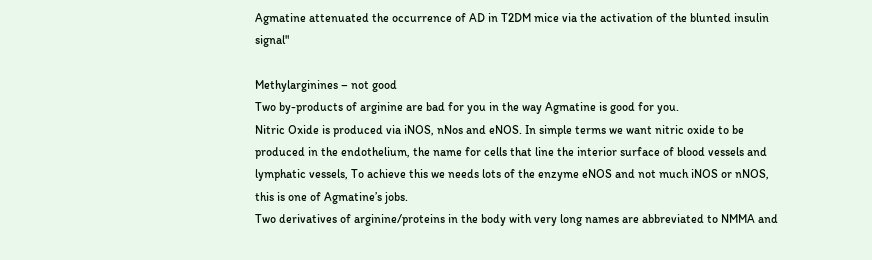Agmatine attenuated the occurrence of AD in T2DM mice via the activation of the blunted insulin signal"

Methylarginines – not good
Two by-products of arginine are bad for you in the way Agmatine is good for you.
Nitric Oxide is produced via iNOS, nNos and eNOS. In simple terms we want nitric oxide to be produced in the endothelium, the name for cells that line the interior surface of blood vessels and lymphatic vessels, To achieve this we needs lots of the enzyme eNOS and not much iNOS or nNOS, this is one of Agmatine’s jobs.
Two derivatives of arginine/proteins in the body with very long names are abbreviated to NMMA and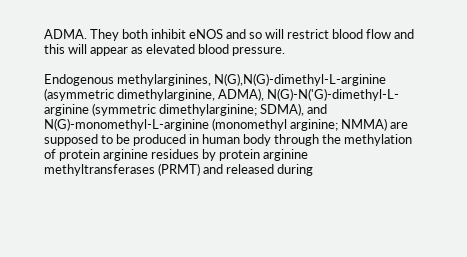ADMA. They both inhibit eNOS and so will restrict blood flow and this will appear as elevated blood pressure.

Endogenous methylarginines, N(G),N(G)-dimethyl-L-arginine (asymmetric dimethylarginine, ADMA), N(G)-N('G)-dimethyl-L-arginine (symmetric dimethylarginine; SDMA), and N(G)-monomethyl-L-arginine (monomethyl arginine; NMMA) are supposed to be produced in human body through the methylation of protein arginine residues by protein arginine methyltransferases (PRMT) and released during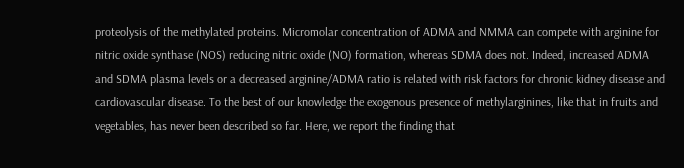proteolysis of the methylated proteins. Micromolar concentration of ADMA and NMMA can compete with arginine for nitric oxide synthase (NOS) reducing nitric oxide (NO) formation, whereas SDMA does not. Indeed, increased ADMA and SDMA plasma levels or a decreased arginine/ADMA ratio is related with risk factors for chronic kidney disease and cardiovascular disease. To the best of our knowledge the exogenous presence of methylarginines, like that in fruits and vegetables, has never been described so far. Here, we report the finding that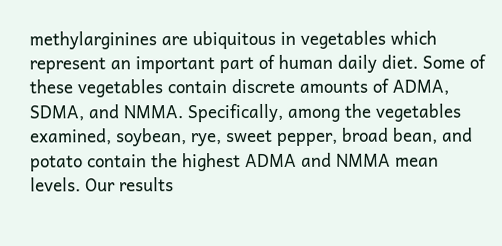methylarginines are ubiquitous in vegetables which represent an important part of human daily diet. Some of these vegetables contain discrete amounts of ADMA, SDMA, and NMMA. Specifically, among the vegetables examined, soybean, rye, sweet pepper, broad bean, and potato contain the highest ADMA and NMMA mean levels. Our results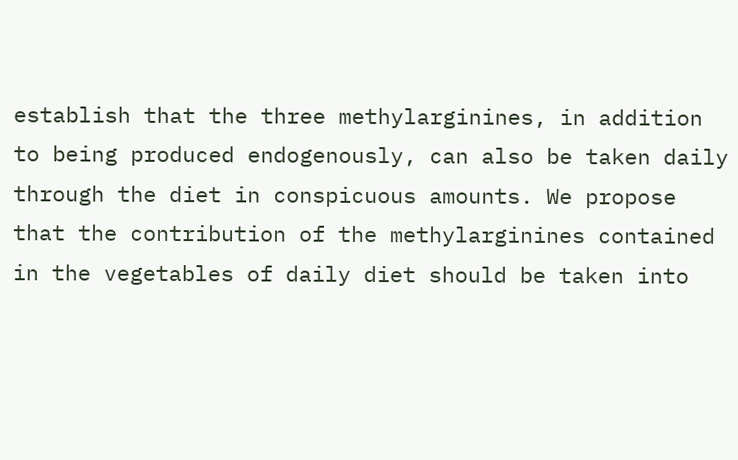establish that the three methylarginines, in addition to being produced endogenously, can also be taken daily through the diet in conspicuous amounts. We propose that the contribution of the methylarginines contained in the vegetables of daily diet should be taken into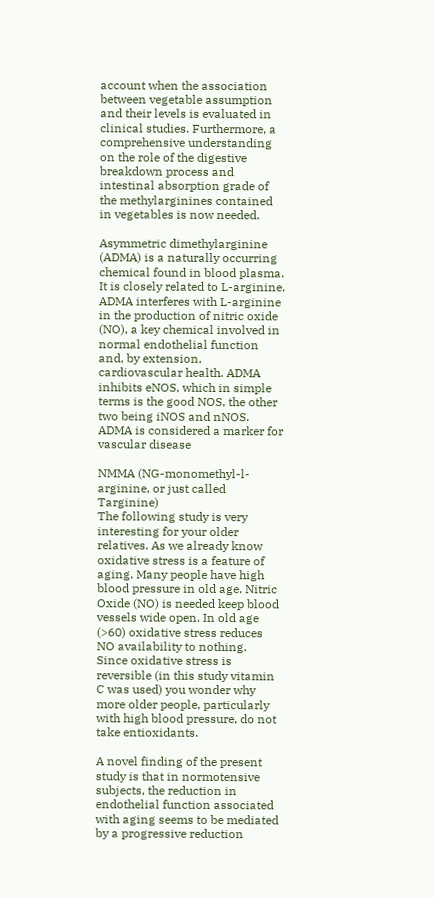account when the association between vegetable assumption and their levels is evaluated in clinical studies. Furthermore, a comprehensive understanding on the role of the digestive breakdown process and intestinal absorption grade of the methylarginines contained in vegetables is now needed.

Asymmetric dimethylarginine (ADMA) is a naturally occurring chemical found in blood plasma. It is closely related to L-arginine. ADMA interferes with L-arginine in the production of nitric oxide (NO), a key chemical involved in normal endothelial function and, by extension, cardiovascular health. ADMA inhibits eNOS, which in simple terms is the good NOS, the other two being iNOS and nNOS.
ADMA is considered a marker for vascular disease

NMMA (NG-monomethyl-l-arginine, or just called Targinine)
The following study is very interesting for your older relatives. As we already know oxidative stress is a feature of aging. Many people have high blood pressure in old age. Nitric Oxide (NO) is needed keep blood vessels wide open. In old age (>60) oxidative stress reduces NO availability to nothing.
Since oxidative stress is reversible (in this study vitamin C was used) you wonder why more older people, particularly with high blood pressure, do not take entioxidants.

A novel finding of the present study is that in normotensive subjects, the reduction in endothelial function associated with aging seems to be mediated by a progressive reduction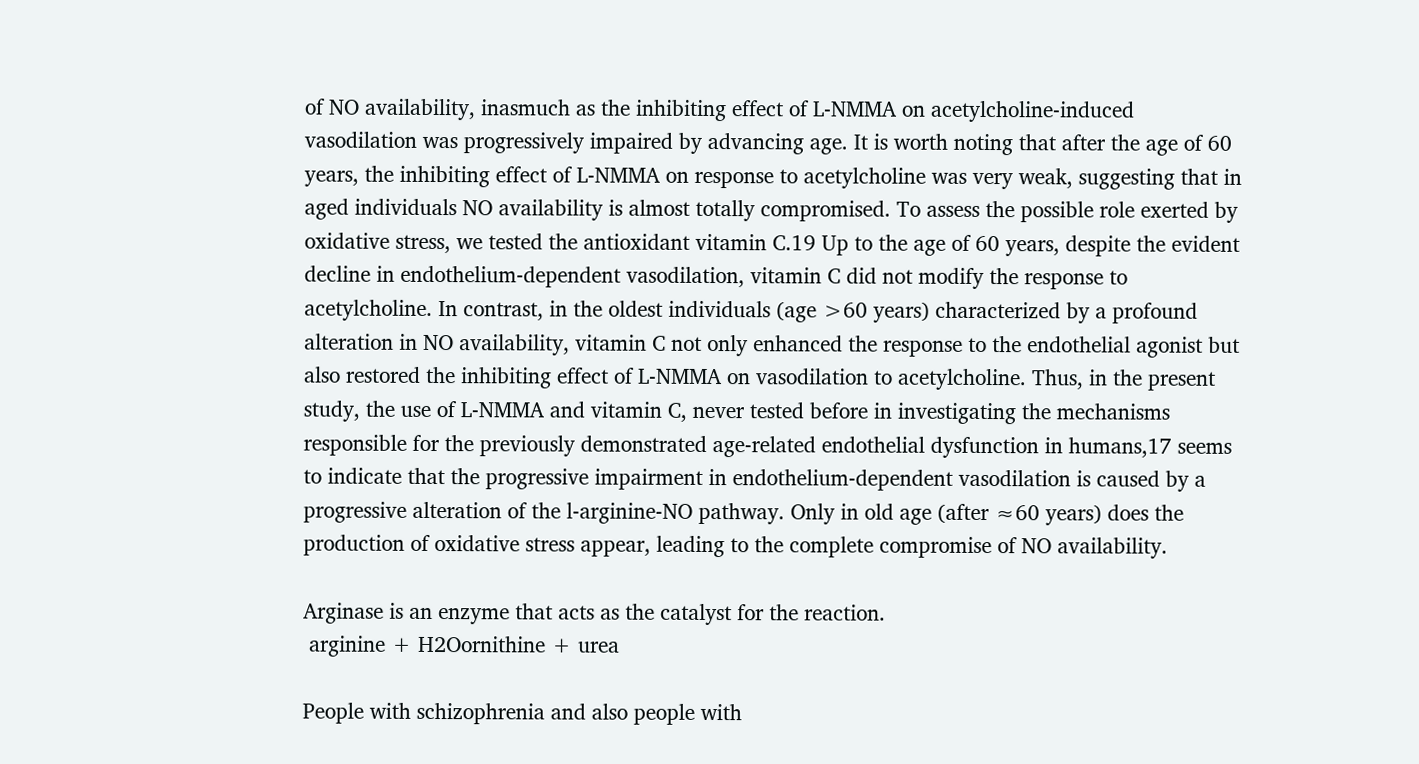of NO availability, inasmuch as the inhibiting effect of L-NMMA on acetylcholine-induced vasodilation was progressively impaired by advancing age. It is worth noting that after the age of 60 years, the inhibiting effect of L-NMMA on response to acetylcholine was very weak, suggesting that in aged individuals NO availability is almost totally compromised. To assess the possible role exerted by oxidative stress, we tested the antioxidant vitamin C.19 Up to the age of 60 years, despite the evident decline in endothelium-dependent vasodilation, vitamin C did not modify the response to acetylcholine. In contrast, in the oldest individuals (age >60 years) characterized by a profound alteration in NO availability, vitamin C not only enhanced the response to the endothelial agonist but also restored the inhibiting effect of L-NMMA on vasodilation to acetylcholine. Thus, in the present study, the use of L-NMMA and vitamin C, never tested before in investigating the mechanisms responsible for the previously demonstrated age-related endothelial dysfunction in humans,17 seems to indicate that the progressive impairment in endothelium-dependent vasodilation is caused by a progressive alteration of the l-arginine-NO pathway. Only in old age (after ≈60 years) does the production of oxidative stress appear, leading to the complete compromise of NO availability.

Arginase is an enzyme that acts as the catalyst for the reaction.
 arginine + H2Oornithine + urea

People with schizophrenia and also people with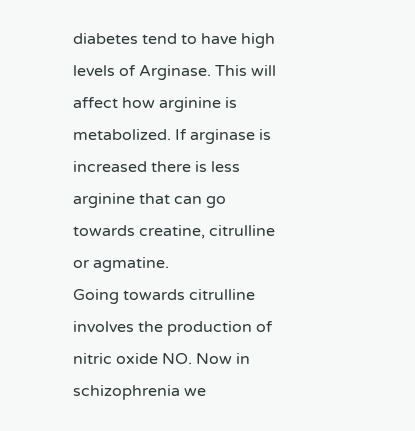diabetes tend to have high levels of Arginase. This will affect how arginine is metabolized. If arginase is increased there is less arginine that can go towards creatine, citrulline or agmatine.
Going towards citrulline involves the production of nitric oxide NO. Now in schizophrenia we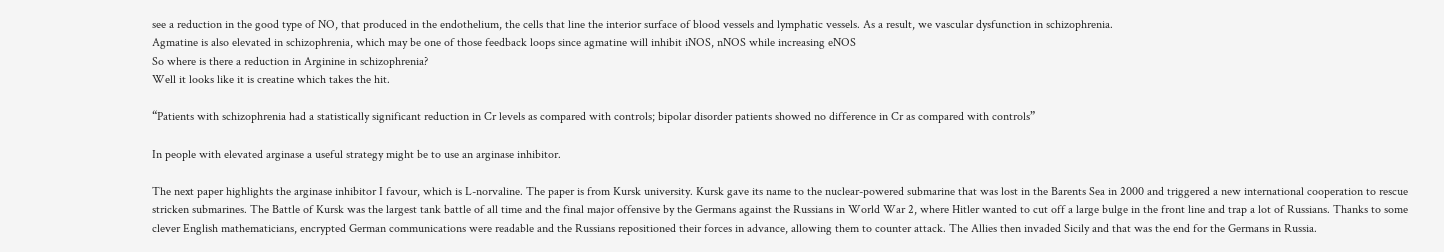see a reduction in the good type of NO, that produced in the endothelium, the cells that line the interior surface of blood vessels and lymphatic vessels. As a result, we vascular dysfunction in schizophrenia.
Agmatine is also elevated in schizophrenia, which may be one of those feedback loops since agmatine will inhibit iNOS, nNOS while increasing eNOS
So where is there a reduction in Arginine in schizophrenia?
Well it looks like it is creatine which takes the hit.

“Patients with schizophrenia had a statistically significant reduction in Cr levels as compared with controls; bipolar disorder patients showed no difference in Cr as compared with controls”

In people with elevated arginase a useful strategy might be to use an arginase inhibitor.

The next paper highlights the arginase inhibitor I favour, which is L-norvaline. The paper is from Kursk university. Kursk gave its name to the nuclear-powered submarine that was lost in the Barents Sea in 2000 and triggered a new international cooperation to rescue stricken submarines. The Battle of Kursk was the largest tank battle of all time and the final major offensive by the Germans against the Russians in World War 2, where Hitler wanted to cut off a large bulge in the front line and trap a lot of Russians. Thanks to some clever English mathematicians, encrypted German communications were readable and the Russians repositioned their forces in advance, allowing them to counter attack. The Allies then invaded Sicily and that was the end for the Germans in Russia.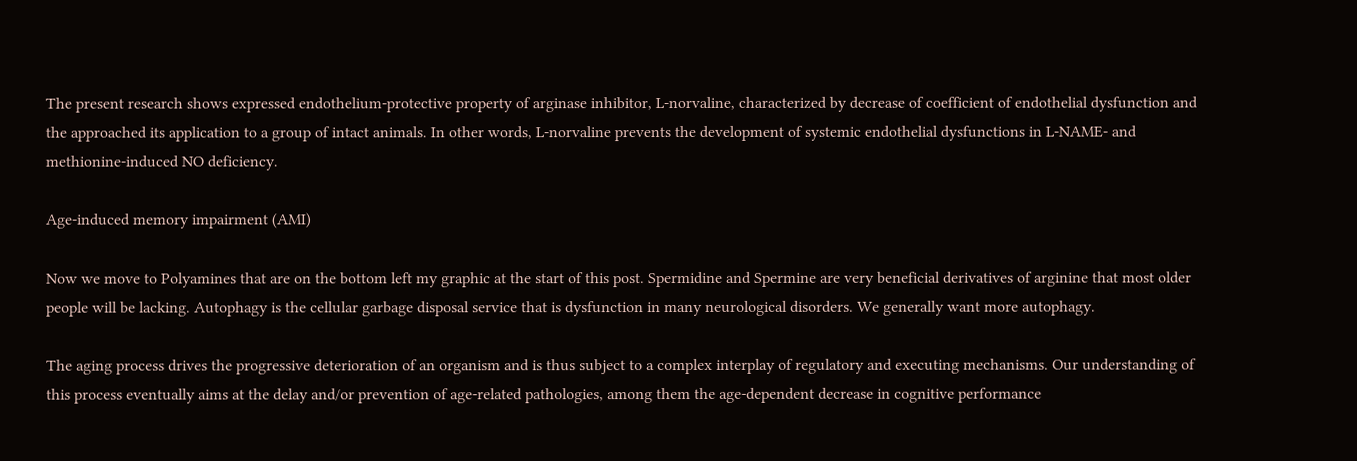The present research shows expressed endothelium-protective property of arginase inhibitor, L-norvaline, characterized by decrease of coefficient of endothelial dysfunction and the approached its application to a group of intact animals. In other words, L-norvaline prevents the development of systemic endothelial dysfunctions in L-NAME- and methionine-induced NO deficiency.

Age-induced memory impairment (AMI)

Now we move to Polyamines that are on the bottom left my graphic at the start of this post. Spermidine and Spermine are very beneficial derivatives of arginine that most older people will be lacking. Autophagy is the cellular garbage disposal service that is dysfunction in many neurological disorders. We generally want more autophagy.

The aging process drives the progressive deterioration of an organism and is thus subject to a complex interplay of regulatory and executing mechanisms. Our understanding of this process eventually aims at the delay and/or prevention of age-related pathologies, among them the age-dependent decrease in cognitive performance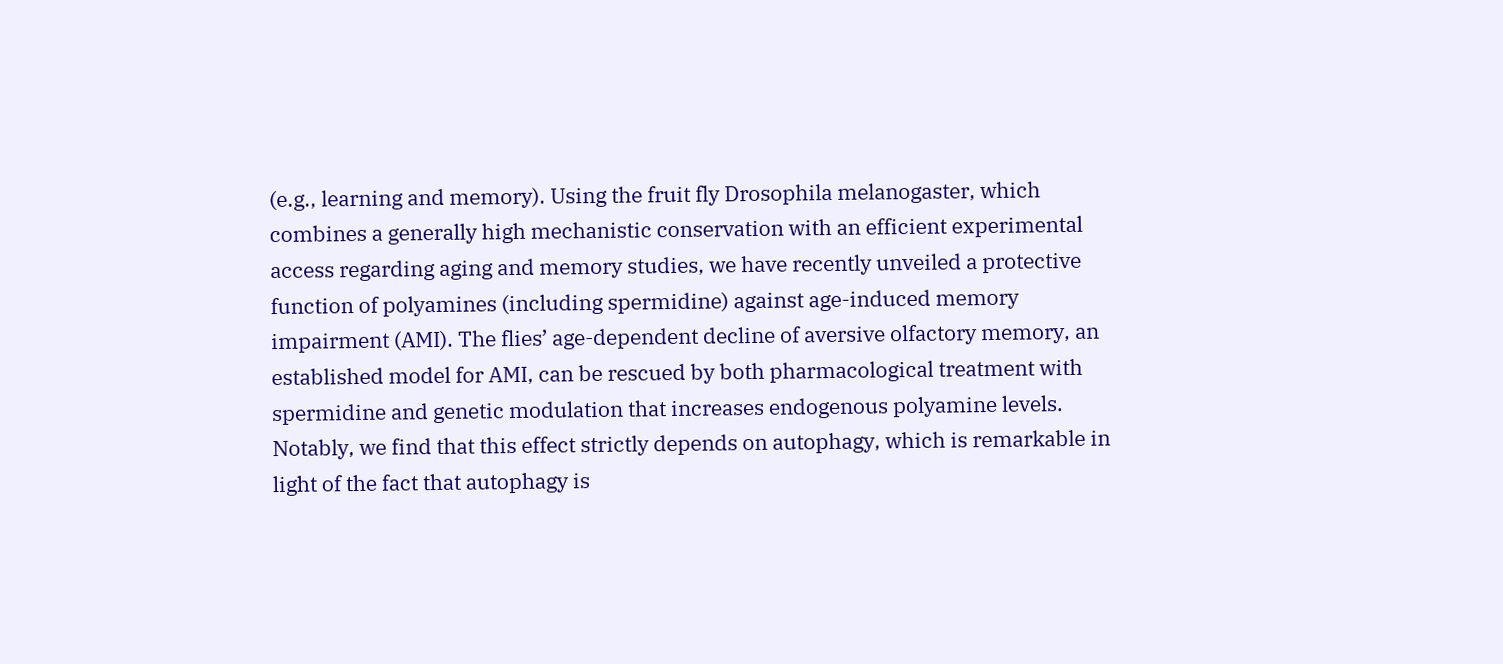(e.g., learning and memory). Using the fruit fly Drosophila melanogaster, which combines a generally high mechanistic conservation with an efficient experimental access regarding aging and memory studies, we have recently unveiled a protective function of polyamines (including spermidine) against age-induced memory impairment (AMI). The flies’ age-dependent decline of aversive olfactory memory, an established model for AMI, can be rescued by both pharmacological treatment with spermidine and genetic modulation that increases endogenous polyamine levels. Notably, we find that this effect strictly depends on autophagy, which is remarkable in light of the fact that autophagy is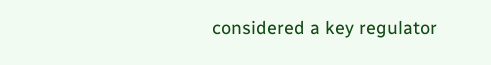considered a key regulator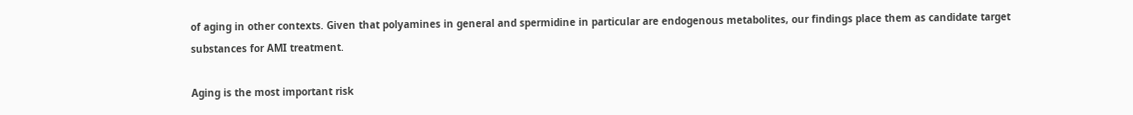of aging in other contexts. Given that polyamines in general and spermidine in particular are endogenous metabolites, our findings place them as candidate target substances for AMI treatment.

Aging is the most important risk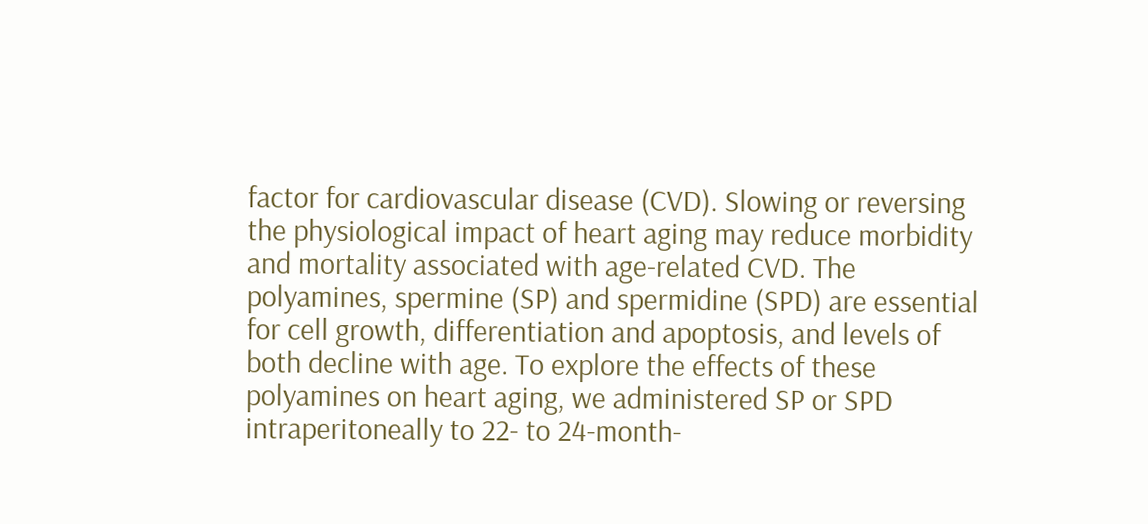factor for cardiovascular disease (CVD). Slowing or reversing the physiological impact of heart aging may reduce morbidity and mortality associated with age-related CVD. The polyamines, spermine (SP) and spermidine (SPD) are essential for cell growth, differentiation and apoptosis, and levels of both decline with age. To explore the effects of these polyamines on heart aging, we administered SP or SPD intraperitoneally to 22- to 24-month-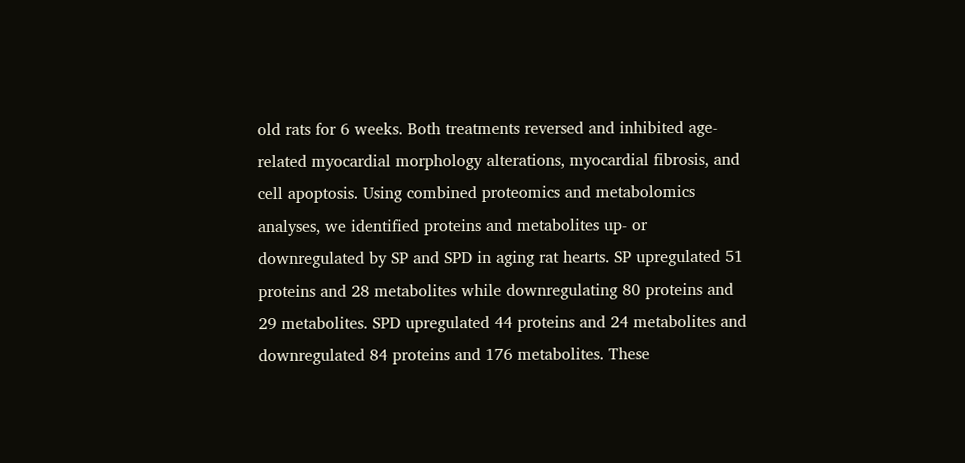old rats for 6 weeks. Both treatments reversed and inhibited age-related myocardial morphology alterations, myocardial fibrosis, and cell apoptosis. Using combined proteomics and metabolomics analyses, we identified proteins and metabolites up- or downregulated by SP and SPD in aging rat hearts. SP upregulated 51 proteins and 28 metabolites while downregulating 80 proteins and 29 metabolites. SPD upregulated 44 proteins and 24 metabolites and downregulated 84 proteins and 176 metabolites. These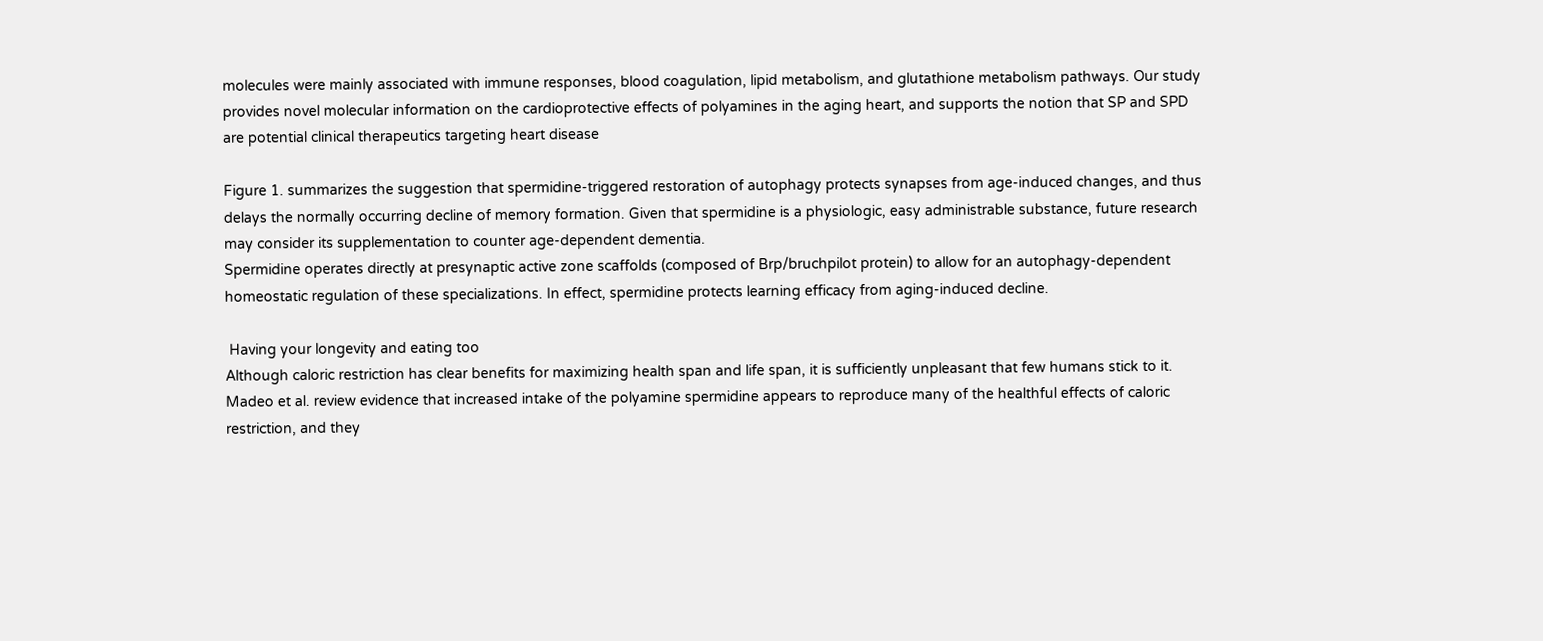molecules were mainly associated with immune responses, blood coagulation, lipid metabolism, and glutathione metabolism pathways. Our study provides novel molecular information on the cardioprotective effects of polyamines in the aging heart, and supports the notion that SP and SPD are potential clinical therapeutics targeting heart disease

Figure 1. summarizes the suggestion that spermidine-triggered restoration of autophagy protects synapses from age-induced changes, and thus delays the normally occurring decline of memory formation. Given that spermidine is a physiologic, easy administrable substance, future research may consider its supplementation to counter age-dependent dementia.
Spermidine operates directly at presynaptic active zone scaffolds (composed of Brp/bruchpilot protein) to allow for an autophagy-dependent homeostatic regulation of these specializations. In effect, spermidine protects learning efficacy from aging-induced decline.

 Having your longevity and eating too
Although caloric restriction has clear benefits for maximizing health span and life span, it is sufficiently unpleasant that few humans stick to it. Madeo et al. review evidence that increased intake of the polyamine spermidine appears to reproduce many of the healthful effects of caloric restriction, and they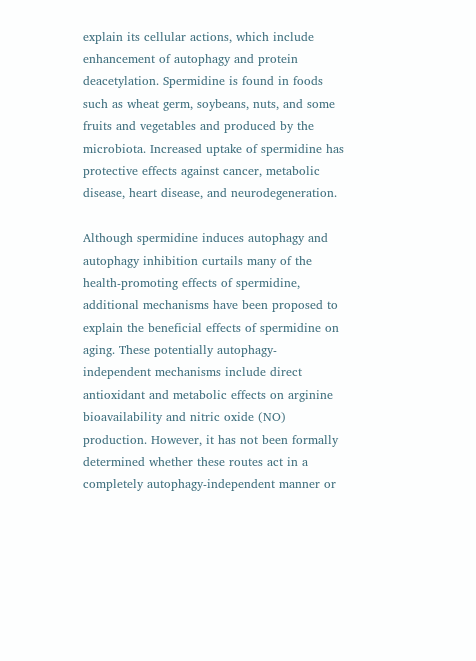explain its cellular actions, which include enhancement of autophagy and protein deacetylation. Spermidine is found in foods such as wheat germ, soybeans, nuts, and some fruits and vegetables and produced by the microbiota. Increased uptake of spermidine has protective effects against cancer, metabolic disease, heart disease, and neurodegeneration.

Although spermidine induces autophagy and autophagy inhibition curtails many of the health-promoting effects of spermidine, additional mechanisms have been proposed to explain the beneficial effects of spermidine on aging. These potentially autophagy-independent mechanisms include direct antioxidant and metabolic effects on arginine bioavailability and nitric oxide (NO) production. However, it has not been formally determined whether these routes act in a completely autophagy-independent manner or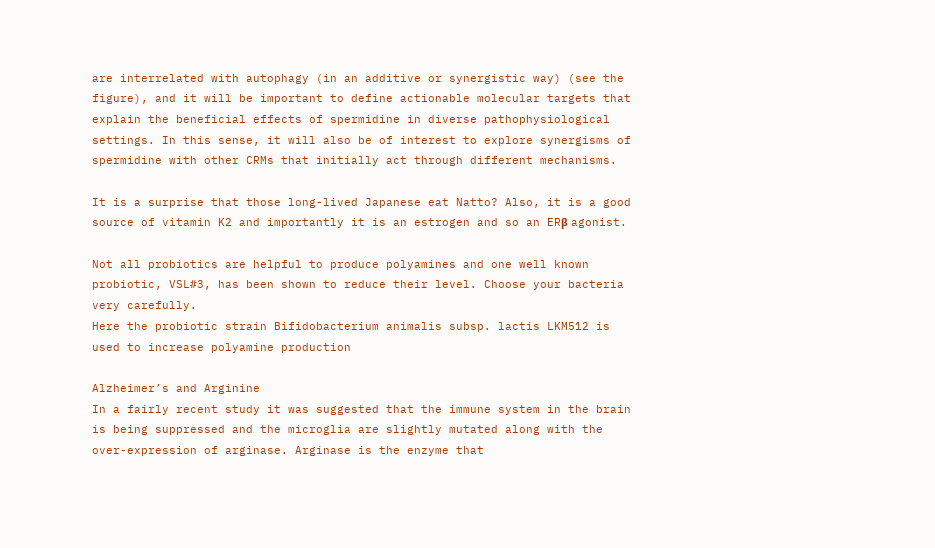are interrelated with autophagy (in an additive or synergistic way) (see the figure), and it will be important to define actionable molecular targets that explain the beneficial effects of spermidine in diverse pathophysiological settings. In this sense, it will also be of interest to explore synergisms of spermidine with other CRMs that initially act through different mechanisms.

It is a surprise that those long-lived Japanese eat Natto? Also, it is a good source of vitamin K2 and importantly it is an estrogen and so an ERβ agonist.

Not all probiotics are helpful to produce polyamines and one well known probiotic, VSL#3, has been shown to reduce their level. Choose your bacteria very carefully.
Here the probiotic strain Bifidobacterium animalis subsp. lactis LKM512 is used to increase polyamine production

Alzheimer’s and Arginine
In a fairly recent study it was suggested that the immune system in the brain is being suppressed and the microglia are slightly mutated along with the over-expression of arginase. Arginase is the enzyme that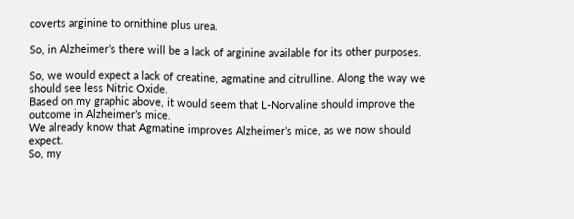coverts arginine to ornithine plus urea.

So, in Alzheimer’s there will be a lack of arginine available for its other purposes.

So, we would expect a lack of creatine, agmatine and citrulline. Along the way we should see less Nitric Oxide.
Based on my graphic above, it would seem that L-Norvaline should improve the outcome in Alzheimer’s mice.
We already know that Agmatine improves Alzheimer’s mice, as we now should expect.
So, my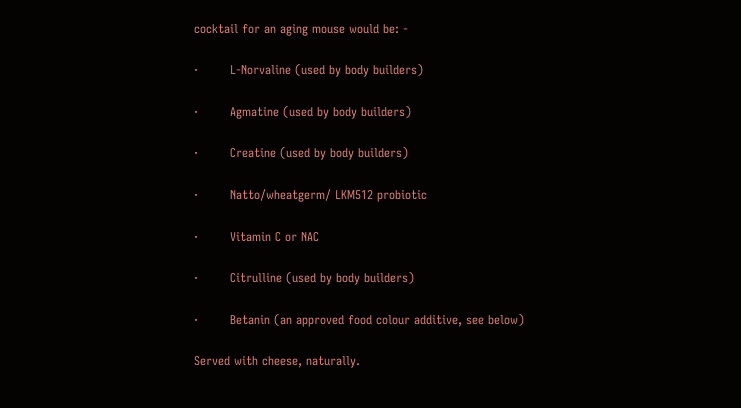cocktail for an aging mouse would be: -

·        L-Norvaline (used by body builders)

·        Agmatine (used by body builders)

·        Creatine (used by body builders)

·        Natto/wheatgerm/ LKM512 probiotic

·        Vitamin C or NAC

·        Citrulline (used by body builders)

·        Betanin (an approved food colour additive, see below)

Served with cheese, naturally.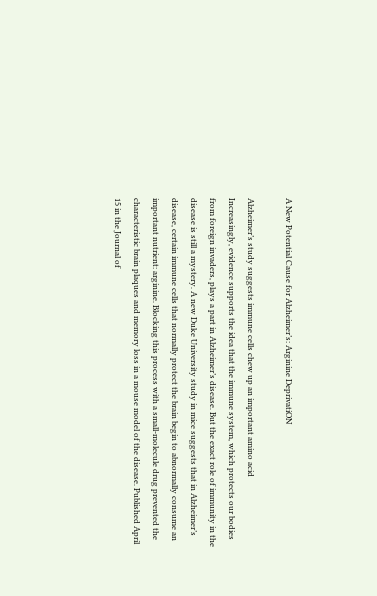A New Potential Cause for Alzheimer’s: Arginine DeprivatiON

Alzheimer’s study suggests immune cells chew up an important amino acid
Increasingly, evidence supports the idea that the immune system, which protects our bodies from foreign invaders, plays a part in Alzheimer’s disease. But the exact role of immunity in the disease is still a mystery. A new Duke University study in mice suggests that in Alzheimer’s disease, certain immune cells that normally protect the brain begin to abnormally consume an important nutrient: arginine. Blocking this process with a small-molecule drug prevented the characteristic brain plaques and memory loss in a mouse model of the disease. Published April 15 in the Journal of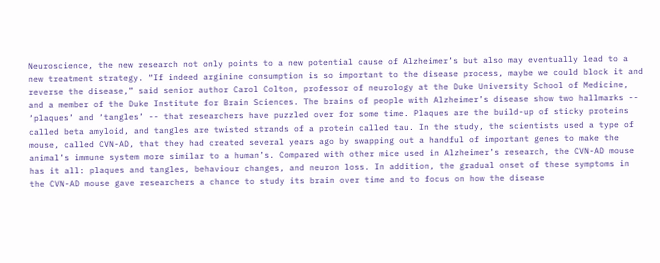Neuroscience, the new research not only points to a new potential cause of Alzheimer’s but also may eventually lead to a new treatment strategy. “If indeed arginine consumption is so important to the disease process, maybe we could block it and reverse the disease,” said senior author Carol Colton, professor of neurology at the Duke University School of Medicine, and a member of the Duke Institute for Brain Sciences. The brains of people with Alzheimer’s disease show two hallmarks -- ‘plaques’ and ‘tangles’ -- that researchers have puzzled over for some time. Plaques are the build-up of sticky proteins called beta amyloid, and tangles are twisted strands of a protein called tau. In the study, the scientists used a type of mouse, called CVN-AD, that they had created several years ago by swapping out a handful of important genes to make the animal’s immune system more similar to a human’s. Compared with other mice used in Alzheimer’s research, the CVN-AD mouse has it all: plaques and tangles, behaviour changes, and neuron loss. In addition, the gradual onset of these symptoms in the CVN-AD mouse gave researchers a chance to study its brain over time and to focus on how the disease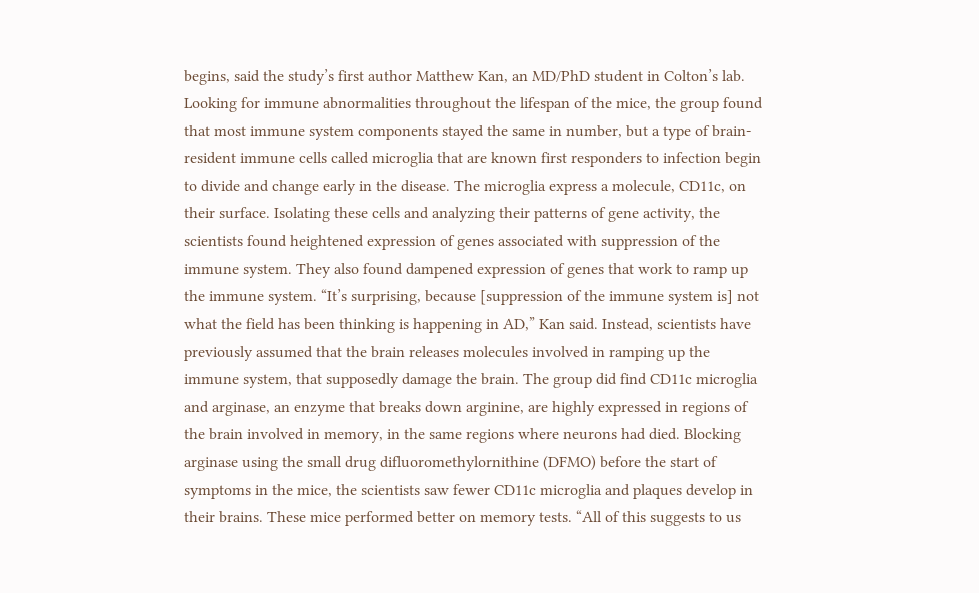begins, said the study’s first author Matthew Kan, an MD/PhD student in Colton’s lab. Looking for immune abnormalities throughout the lifespan of the mice, the group found that most immune system components stayed the same in number, but a type of brain-resident immune cells called microglia that are known first responders to infection begin to divide and change early in the disease. The microglia express a molecule, CD11c, on their surface. Isolating these cells and analyzing their patterns of gene activity, the scientists found heightened expression of genes associated with suppression of the immune system. They also found dampened expression of genes that work to ramp up the immune system. “It’s surprising, because [suppression of the immune system is] not what the field has been thinking is happening in AD,” Kan said. Instead, scientists have previously assumed that the brain releases molecules involved in ramping up the immune system, that supposedly damage the brain. The group did find CD11c microglia and arginase, an enzyme that breaks down arginine, are highly expressed in regions of the brain involved in memory, in the same regions where neurons had died. Blocking arginase using the small drug difluoromethylornithine (DFMO) before the start of symptoms in the mice, the scientists saw fewer CD11c microglia and plaques develop in their brains. These mice performed better on memory tests. “All of this suggests to us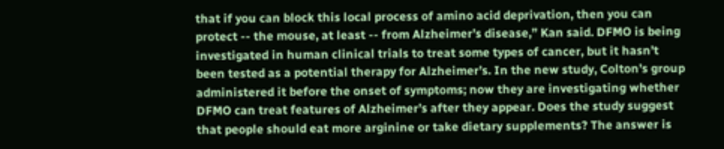that if you can block this local process of amino acid deprivation, then you can protect -- the mouse, at least -- from Alzheimer’s disease,” Kan said. DFMO is being investigated in human clinical trials to treat some types of cancer, but it hasn’t been tested as a potential therapy for Alzheimer’s. In the new study, Colton’s group administered it before the onset of symptoms; now they are investigating whether DFMO can treat features of Alzheimer’s after they appear. Does the study suggest that people should eat more arginine or take dietary supplements? The answer is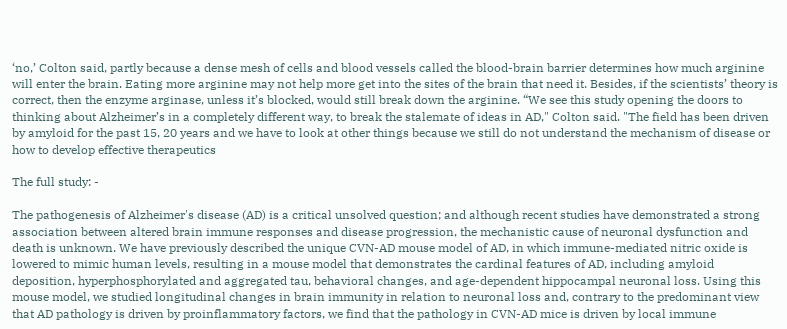‘no,’ Colton said, partly because a dense mesh of cells and blood vessels called the blood-brain barrier determines how much arginine will enter the brain. Eating more arginine may not help more get into the sites of the brain that need it. Besides, if the scientists’ theory is correct, then the enzyme arginase, unless it’s blocked, would still break down the arginine. “We see this study opening the doors to thinking about Alzheimer’s in a completely different way, to break the stalemate of ideas in AD," Colton said. "The field has been driven by amyloid for the past 15, 20 years and we have to look at other things because we still do not understand the mechanism of disease or how to develop effective therapeutics

The full study: -

The pathogenesis of Alzheimer's disease (AD) is a critical unsolved question; and although recent studies have demonstrated a strong association between altered brain immune responses and disease progression, the mechanistic cause of neuronal dysfunction and death is unknown. We have previously described the unique CVN-AD mouse model of AD, in which immune-mediated nitric oxide is lowered to mimic human levels, resulting in a mouse model that demonstrates the cardinal features of AD, including amyloid deposition, hyperphosphorylated and aggregated tau, behavioral changes, and age-dependent hippocampal neuronal loss. Using this mouse model, we studied longitudinal changes in brain immunity in relation to neuronal loss and, contrary to the predominant view that AD pathology is driven by proinflammatory factors, we find that the pathology in CVN-AD mice is driven by local immune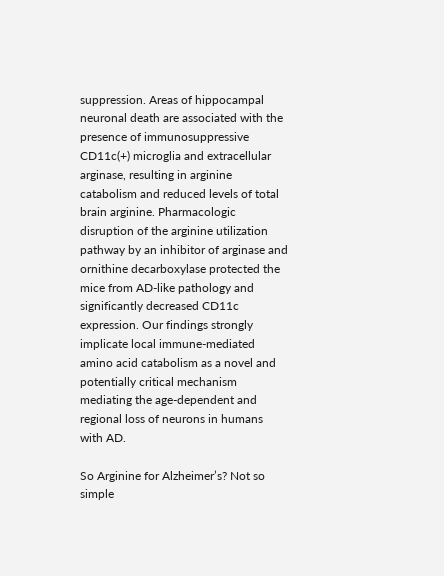suppression. Areas of hippocampal neuronal death are associated with the presence of immunosuppressive CD11c(+) microglia and extracellular arginase, resulting in arginine catabolism and reduced levels of total brain arginine. Pharmacologic disruption of the arginine utilization pathway by an inhibitor of arginase and ornithine decarboxylase protected the mice from AD-like pathology and significantly decreased CD11c expression. Our findings strongly implicate local immune-mediated amino acid catabolism as a novel and potentially critical mechanism mediating the age-dependent and regional loss of neurons in humans with AD.

So Arginine for Alzheimer’s? Not so simple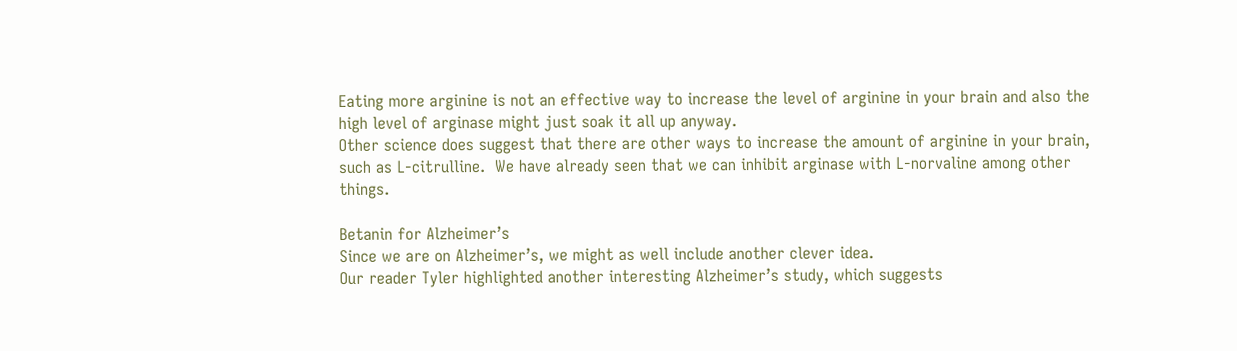Eating more arginine is not an effective way to increase the level of arginine in your brain and also the high level of arginase might just soak it all up anyway.
Other science does suggest that there are other ways to increase the amount of arginine in your brain, such as L-citrulline.  We have already seen that we can inhibit arginase with L-norvaline among other things.

Betanin for Alzheimer’s
Since we are on Alzheimer’s, we might as well include another clever idea.
Our reader Tyler highlighted another interesting Alzheimer’s study, which suggests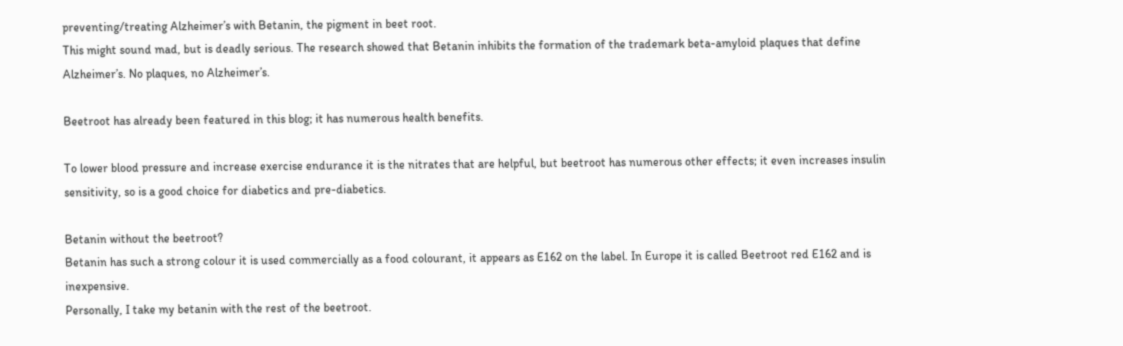preventing/treating Alzheimer’s with Betanin, the pigment in beet root.
This might sound mad, but is deadly serious. The research showed that Betanin inhibits the formation of the trademark beta-amyloid plaques that define Alzheimer’s. No plaques, no Alzheimer’s.

Beetroot has already been featured in this blog; it has numerous health benefits.

To lower blood pressure and increase exercise endurance it is the nitrates that are helpful, but beetroot has numerous other effects; it even increases insulin sensitivity, so is a good choice for diabetics and pre-diabetics.

Betanin without the beetroot?
Betanin has such a strong colour it is used commercially as a food colourant, it appears as E162 on the label. In Europe it is called Beetroot red E162 and is inexpensive.
Personally, I take my betanin with the rest of the beetroot.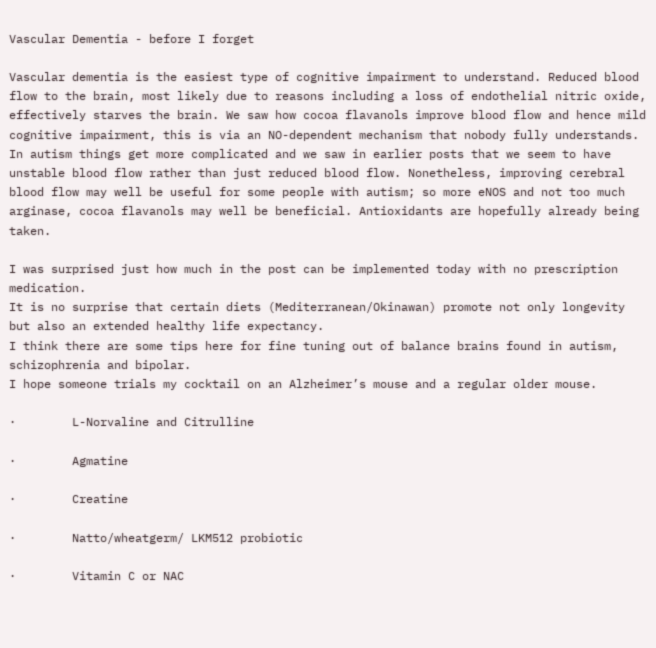Vascular Dementia - before I forget

Vascular dementia is the easiest type of cognitive impairment to understand. Reduced blood flow to the brain, most likely due to reasons including a loss of endothelial nitric oxide, effectively starves the brain. We saw how cocoa flavanols improve blood flow and hence mild cognitive impairment, this is via an NO-dependent mechanism that nobody fully understands. In autism things get more complicated and we saw in earlier posts that we seem to have unstable blood flow rather than just reduced blood flow. Nonetheless, improving cerebral blood flow may well be useful for some people with autism; so more eNOS and not too much arginase, cocoa flavanols may well be beneficial. Antioxidants are hopefully already being taken.

I was surprised just how much in the post can be implemented today with no prescription medication.
It is no surprise that certain diets (Mediterranean/Okinawan) promote not only longevity but also an extended healthy life expectancy.
I think there are some tips here for fine tuning out of balance brains found in autism, schizophrenia and bipolar.
I hope someone trials my cocktail on an Alzheimer’s mouse and a regular older mouse.

·        L-Norvaline and Citrulline

·        Agmatine

·        Creatine

·        Natto/wheatgerm/ LKM512 probiotic

·        Vitamin C or NAC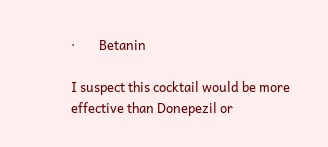·        Betanin

I suspect this cocktail would be more effective than Donepezil or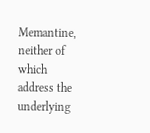Memantine, neither of which address the underlying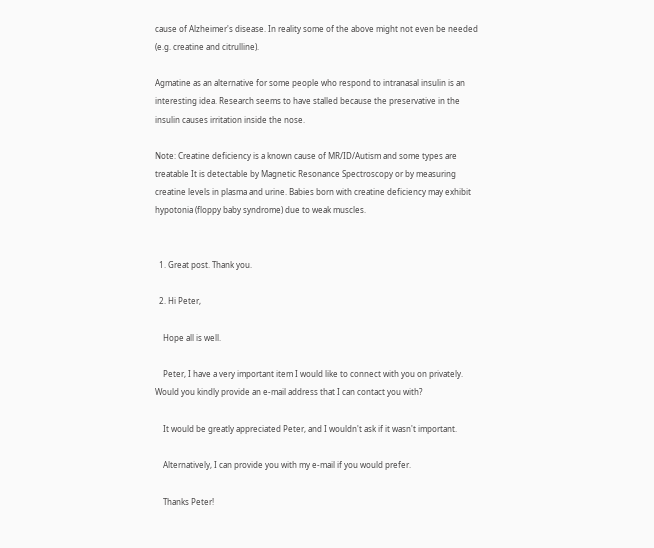cause of Alzheimer's disease. In reality some of the above might not even be needed (e.g. creatine and citrulline).

Agmatine as an alternative for some people who respond to intranasal insulin is an interesting idea. Research seems to have stalled because the preservative in the insulin causes irritation inside the nose.

Note: Creatine deficiency is a known cause of MR/ID/Autism and some types are treatable It is detectable by Magnetic Resonance Spectroscopy or by measuring creatine levels in plasma and urine. Babies born with creatine deficiency may exhibit hypotonia (floppy baby syndrome) due to weak muscles.


  1. Great post. Thank you.

  2. Hi Peter,

    Hope all is well.

    Peter, I have a very important item I would like to connect with you on privately. Would you kindly provide an e-mail address that I can contact you with?

    It would be greatly appreciated Peter, and I wouldn't ask if it wasn't important.

    Alternatively, I can provide you with my e-mail if you would prefer.

    Thanks Peter!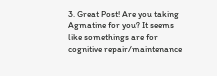3. Great Post! Are you taking Agmatine for you? It seems like somethings are for cognitive repair/maintenance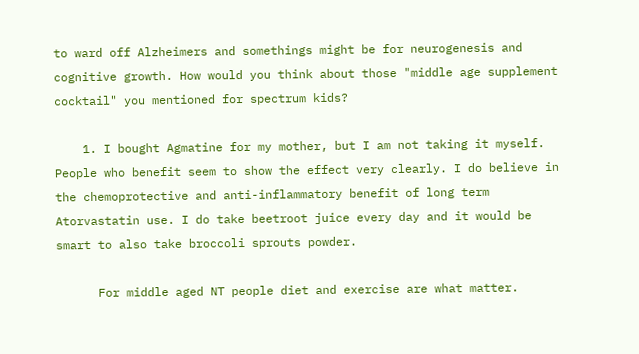to ward off Alzheimers and somethings might be for neurogenesis and cognitive growth. How would you think about those "middle age supplement cocktail" you mentioned for spectrum kids?

    1. I bought Agmatine for my mother, but I am not taking it myself. People who benefit seem to show the effect very clearly. I do believe in the chemoprotective and anti-inflammatory benefit of long term Atorvastatin use. I do take beetroot juice every day and it would be smart to also take broccoli sprouts powder.

      For middle aged NT people diet and exercise are what matter.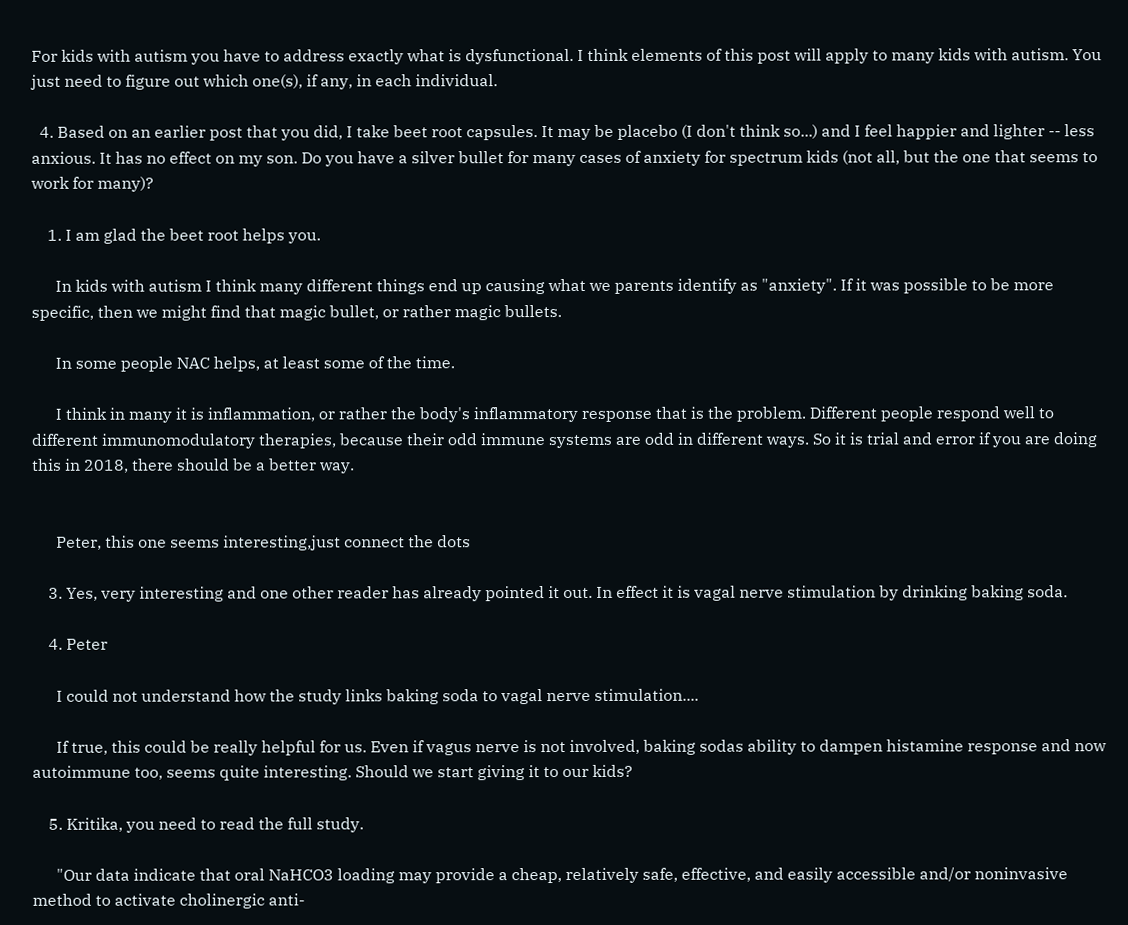For kids with autism you have to address exactly what is dysfunctional. I think elements of this post will apply to many kids with autism. You just need to figure out which one(s), if any, in each individual.

  4. Based on an earlier post that you did, I take beet root capsules. It may be placebo (I don't think so...) and I feel happier and lighter -- less anxious. It has no effect on my son. Do you have a silver bullet for many cases of anxiety for spectrum kids (not all, but the one that seems to work for many)?

    1. I am glad the beet root helps you.

      In kids with autism I think many different things end up causing what we parents identify as "anxiety". If it was possible to be more specific, then we might find that magic bullet, or rather magic bullets.

      In some people NAC helps, at least some of the time.

      I think in many it is inflammation, or rather the body's inflammatory response that is the problem. Different people respond well to different immunomodulatory therapies, because their odd immune systems are odd in different ways. So it is trial and error if you are doing this in 2018, there should be a better way.


      Peter, this one seems interesting,just connect the dots

    3. Yes, very interesting and one other reader has already pointed it out. In effect it is vagal nerve stimulation by drinking baking soda.

    4. Peter

      I could not understand how the study links baking soda to vagal nerve stimulation....

      If true, this could be really helpful for us. Even if vagus nerve is not involved, baking sodas ability to dampen histamine response and now autoimmune too, seems quite interesting. Should we start giving it to our kids?

    5. Kritika, you need to read the full study.

      "Our data indicate that oral NaHCO3 loading may provide a cheap, relatively safe, effective, and easily accessible and/or noninvasive method to activate cholinergic anti-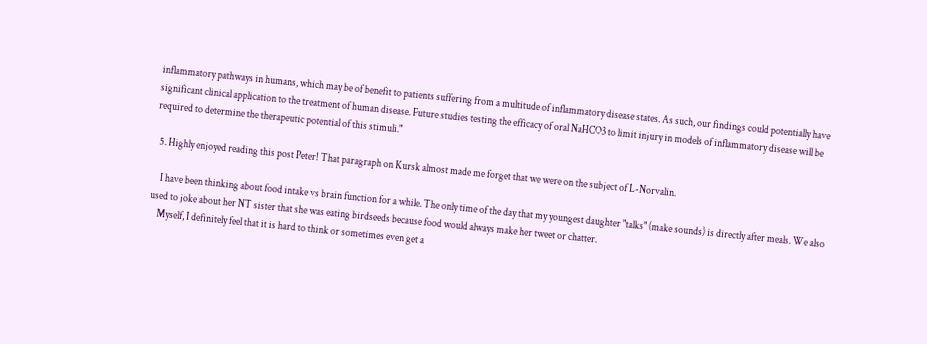inflammatory pathways in humans, which may be of benefit to patients suffering from a multitude of inflammatory disease states. As such, our findings could potentially have significant clinical application to the treatment of human disease. Future studies testing the efficacy of oral NaHCO3 to limit injury in models of inflammatory disease will be required to determine the therapeutic potential of this stimuli."

  5. Highly enjoyed reading this post Peter! That paragraph on Kursk almost made me forget that we were on the subject of L-Norvalin.

    I have been thinking about food intake vs brain function for a while. The only time of the day that my youngest daughter "talks" (make sounds) is directly after meals. We also used to joke about her NT sister that she was eating birdseeds because food would always make her tweet or chatter.
    Myself, I definitely feel that it is hard to think or sometimes even get a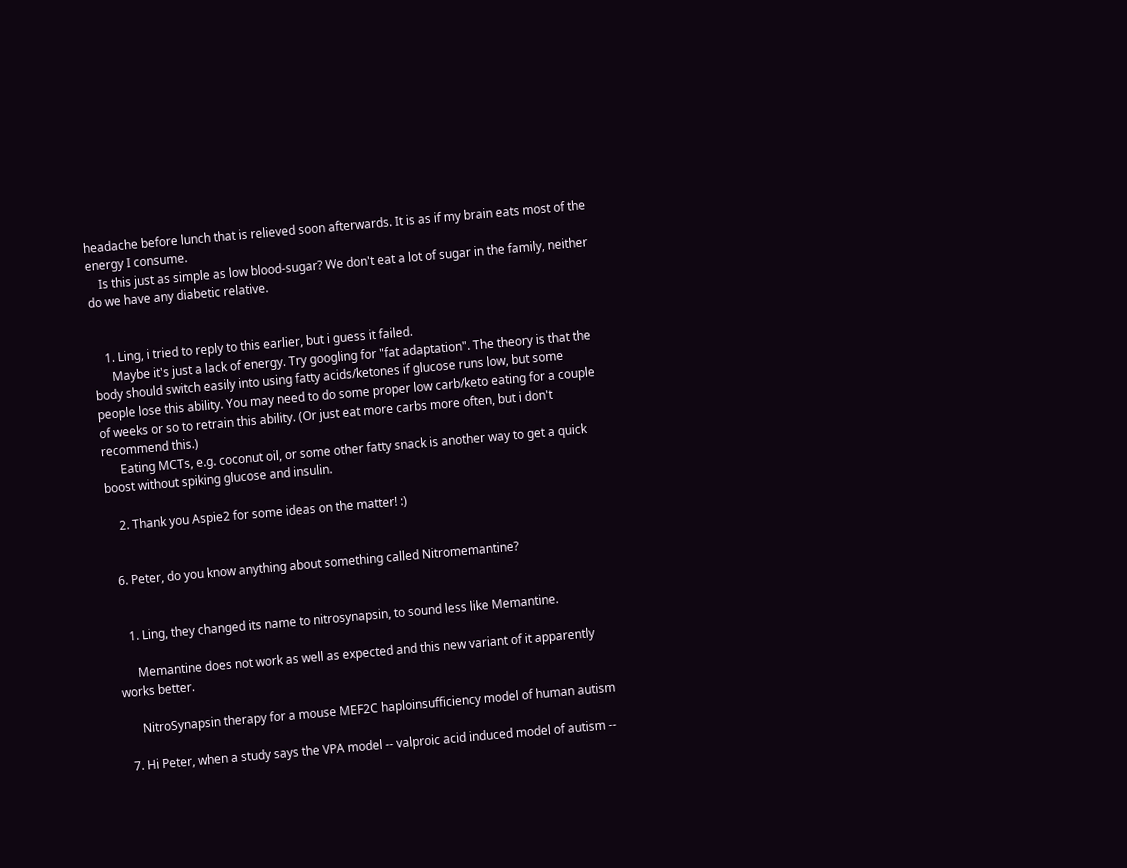headache before lunch that is relieved soon afterwards. It is as if my brain eats most of the energy I consume.
    Is this just as simple as low blood-sugar? We don't eat a lot of sugar in the family, neither do we have any diabetic relative.


    1. Ling, i tried to reply to this earlier, but i guess it failed.
      Maybe it's just a lack of energy. Try googling for "fat adaptation". The theory is that the body should switch easily into using fatty acids/ketones if glucose runs low, but some people lose this ability. You may need to do some proper low carb/keto eating for a couple of weeks or so to retrain this ability. (Or just eat more carbs more often, but i don't recommend this.)
      Eating MCTs, e.g. coconut oil, or some other fatty snack is another way to get a quick boost without spiking glucose and insulin.

    2. Thank you Aspie2 for some ideas on the matter! :)


  6. Peter, do you know anything about something called Nitromemantine?


    1. Ling, they changed its name to nitrosynapsin, to sound less like Memantine.

      Memantine does not work as well as expected and this new variant of it apparently works better.

      NitroSynapsin therapy for a mouse MEF2C haploinsufficiency model of human autism

  7. Hi Peter, when a study says the VPA model -- valproic acid induced model of autism --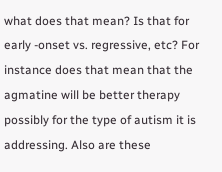what does that mean? Is that for early -onset vs. regressive, etc? For instance does that mean that the agmatine will be better therapy possibly for the type of autism it is addressing. Also are these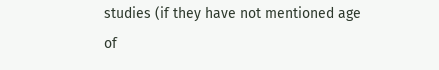studies (if they have not mentioned age of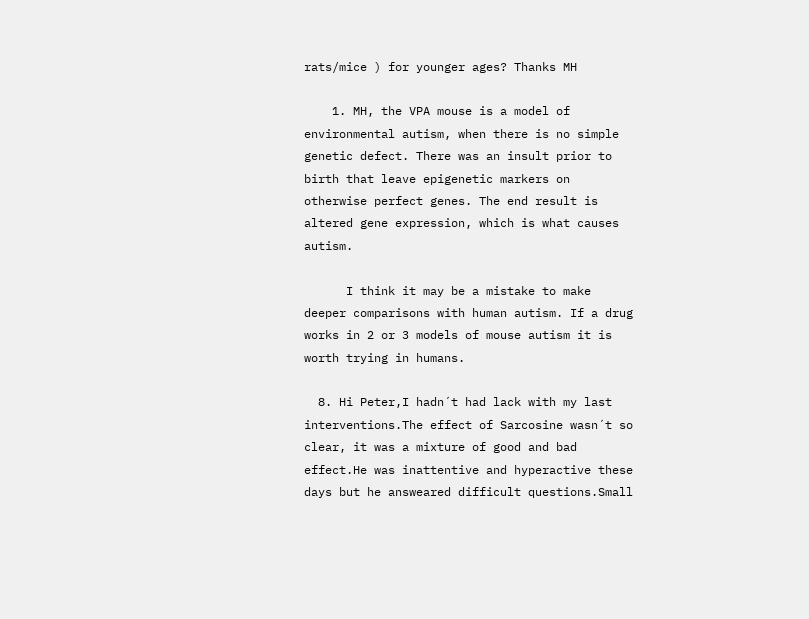rats/mice ) for younger ages? Thanks MH

    1. MH, the VPA mouse is a model of environmental autism, when there is no simple genetic defect. There was an insult prior to birth that leave epigenetic markers on otherwise perfect genes. The end result is altered gene expression, which is what causes autism.

      I think it may be a mistake to make deeper comparisons with human autism. If a drug works in 2 or 3 models of mouse autism it is worth trying in humans.

  8. Hi Peter,I hadn´t had lack with my last interventions.The effect of Sarcosine wasn´t so clear, it was a mixture of good and bad effect.He was inattentive and hyperactive these days but he answeared difficult questions.Small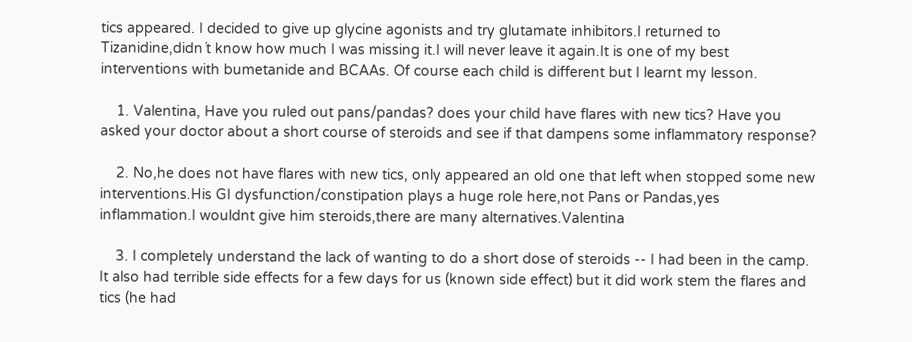tics appeared. I decided to give up glycine agonists and try glutamate inhibitors.I returned to Tizanidine,didn´t know how much I was missing it.I will never leave it again.It is one of my best interventions with bumetanide and BCAAs. Of course each child is different but I learnt my lesson.

    1. Valentina, Have you ruled out pans/pandas? does your child have flares with new tics? Have you asked your doctor about a short course of steroids and see if that dampens some inflammatory response?

    2. No,he does not have flares with new tics, only appeared an old one that left when stopped some new interventions.His GI dysfunction/constipation plays a huge role here,not Pans or Pandas,yes inflammation.I wouldnt give him steroids,there are many alternatives.Valentina

    3. I completely understand the lack of wanting to do a short dose of steroids -- I had been in the camp. It also had terrible side effects for a few days for us (known side effect) but it did work stem the flares and tics (he had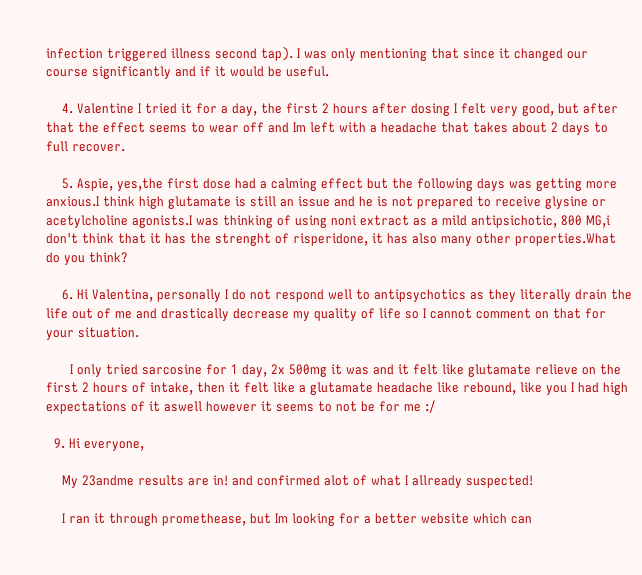infection triggered illness second tap). I was only mentioning that since it changed our course significantly and if it would be useful.

    4. Valentine I tried it for a day, the first 2 hours after dosing I felt very good, but after that the effect seems to wear off and Im left with a headache that takes about 2 days to full recover.

    5. Aspie, yes,the first dose had a calming effect but the following days was getting more anxious.I think high glutamate is still an issue and he is not prepared to receive glysine or acetylcholine agonists.I was thinking of using noni extract as a mild antipsichotic, 800 MG,i don't think that it has the strenght of risperidone, it has also many other properties.What do you think?

    6. Hi Valentina, personally I do not respond well to antipsychotics as they literally drain the life out of me and drastically decrease my quality of life so I cannot comment on that for your situation.

      I only tried sarcosine for 1 day, 2x 500mg it was and it felt like glutamate relieve on the first 2 hours of intake, then it felt like a glutamate headache like rebound, like you I had high expectations of it aswell however it seems to not be for me :/

  9. Hi everyone,

    My 23andme results are in! and confirmed alot of what I allready suspected!

    I ran it through promethease, but Im looking for a better website which can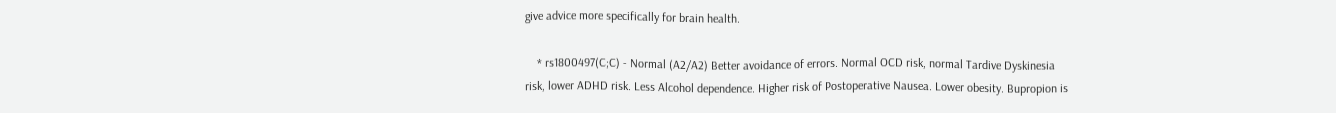give advice more specifically for brain health.

    * rs1800497(C;C) - Normal (A2/A2) Better avoidance of errors. Normal OCD risk, normal Tardive Dyskinesia risk, lower ADHD risk. Less Alcohol dependence. Higher risk of Postoperative Nausea. Lower obesity. Bupropion is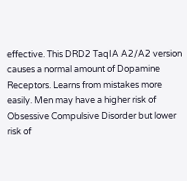effective. This DRD2 TaqIA A2/A2 version causes a normal amount of Dopamine Receptors. Learns from mistakes more easily. Men may have a higher risk of Obsessive Compulsive Disorder but lower risk of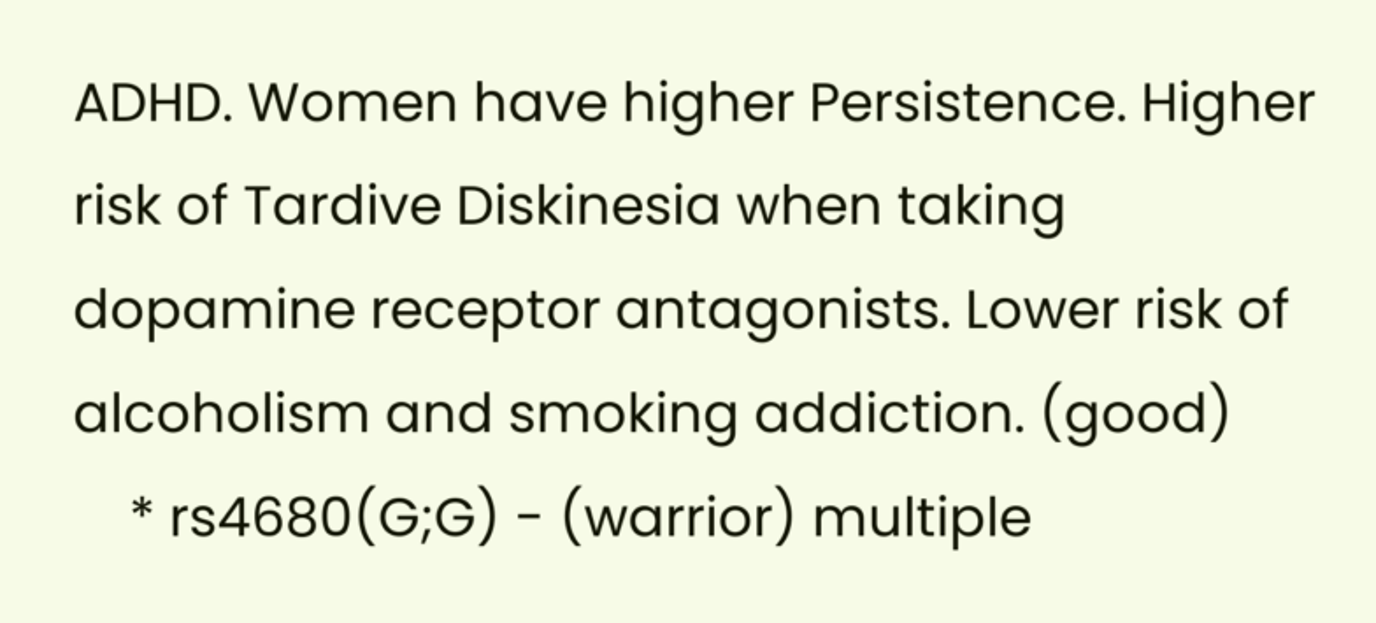ADHD. Women have higher Persistence. Higher risk of Tardive Diskinesia when taking dopamine receptor antagonists. Lower risk of alcoholism and smoking addiction. (good)
    * rs4680(G;G) - (warrior) multiple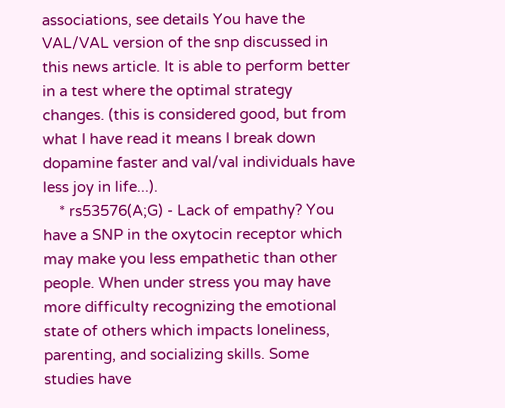associations, see details You have the VAL/VAL version of the snp discussed in this news article. It is able to perform better in a test where the optimal strategy changes. (this is considered good, but from what I have read it means I break down dopamine faster and val/val individuals have less joy in life...).
    * rs53576(A;G) - Lack of empathy? You have a SNP in the oxytocin receptor which may make you less empathetic than other people. When under stress you may have more difficulty recognizing the emotional state of others which impacts loneliness, parenting, and socializing skills. Some studies have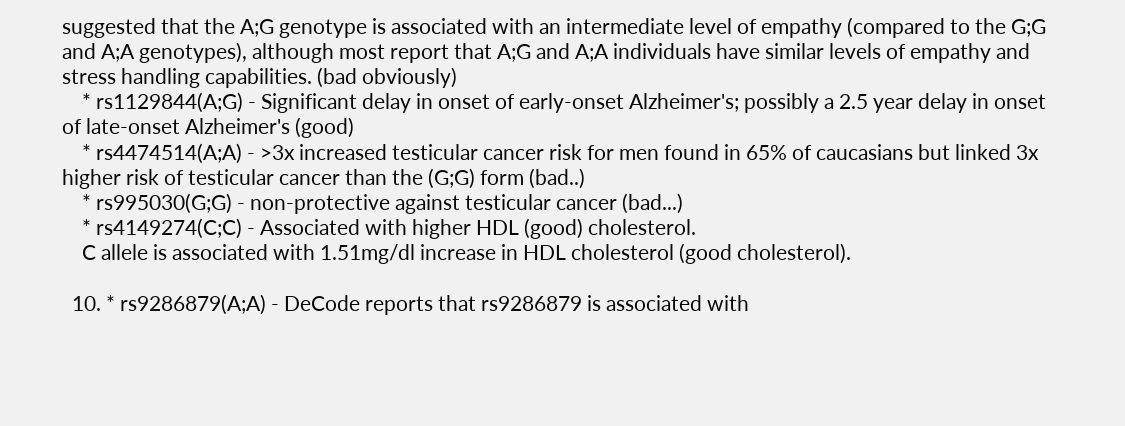suggested that the A;G genotype is associated with an intermediate level of empathy (compared to the G;G and A;A genotypes), although most report that A;G and A;A individuals have similar levels of empathy and stress handling capabilities. (bad obviously)
    * rs1129844(A;G) - Significant delay in onset of early-onset Alzheimer's; possibly a 2.5 year delay in onset of late-onset Alzheimer's (good)
    * rs4474514(A;A) - >3x increased testicular cancer risk for men found in 65% of caucasians but linked 3x higher risk of testicular cancer than the (G;G) form (bad..)
    * rs995030(G;G) - non-protective against testicular cancer (bad...)
    * rs4149274(C;C) - Associated with higher HDL (good) cholesterol.
    C allele is associated with 1.51mg/dl increase in HDL cholesterol (good cholesterol).

  10. * rs9286879(A;A) - DeCode reports that rs9286879 is associated with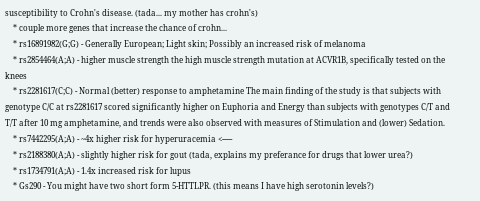susceptibility to Crohn's disease. (tada... my mother has crohn's)
    * couple more genes that increase the chance of crohn...
    * rs16891982(G;G) - Generally European; Light skin; Possibly an increased risk of melanoma
    * rs2854464(A;A) - higher muscle strength the high muscle strength mutation at ACVR1B, specifically tested on the knees
    * rs2281617(C;C) - Normal (better) response to amphetamine The main finding of the study is that subjects with genotype C/C at rs2281617 scored significantly higher on Euphoria and Energy than subjects with genotypes C/T and T/T after 10 mg amphetamine, and trends were also observed with measures of Stimulation and (lower) Sedation.
    * rs7442295(A;A) - ~4x higher risk for hyperuracemia <-----
    * rs2188380(A;A) - slightly higher risk for gout (tada, explains my preferance for drugs that lower urea?)
    * rs1734791(A;A) - 1.4x increased risk for lupus
    * Gs290 - You might have two short form 5-HTTLPR. (this means I have high serotonin levels?)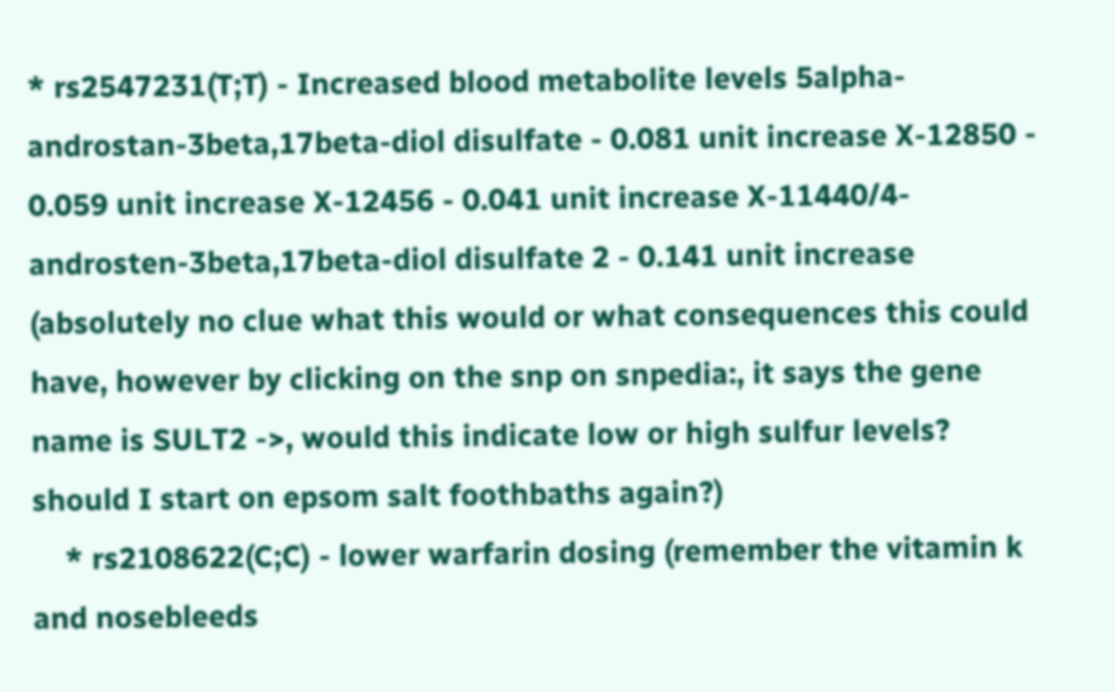* rs2547231(T;T) - Increased blood metabolite levels 5alpha-androstan-3beta,17beta-diol disulfate - 0.081 unit increase X-12850 - 0.059 unit increase X-12456 - 0.041 unit increase X-11440/4-androsten-3beta,17beta-diol disulfate 2 - 0.141 unit increase (absolutely no clue what this would or what consequences this could have, however by clicking on the snp on snpedia:, it says the gene name is SULT2 ->, would this indicate low or high sulfur levels? should I start on epsom salt foothbaths again?)
    * rs2108622(C;C) - lower warfarin dosing (remember the vitamin k and nosebleeds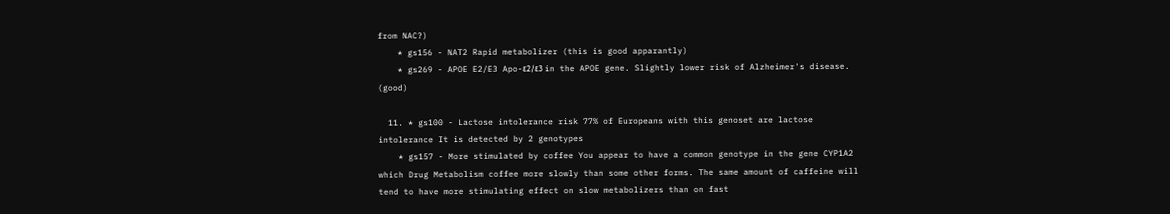from NAC?)
    * gs156 - NAT2 Rapid metabolizer (this is good apparantly)
    * gs269 - APOE E2/E3 Apo-ε2/ε3 in the APOE gene. Slightly lower risk of Alzheimer's disease. (good)

  11. * gs100 - Lactose intolerance risk 77% of Europeans with this genoset are lactose intolerance It is detected by 2 genotypes
    * gs157 - More stimulated by coffee You appear to have a common genotype in the gene CYP1A2 which Drug Metabolism coffee more slowly than some other forms. The same amount of caffeine will tend to have more stimulating effect on slow metabolizers than on fast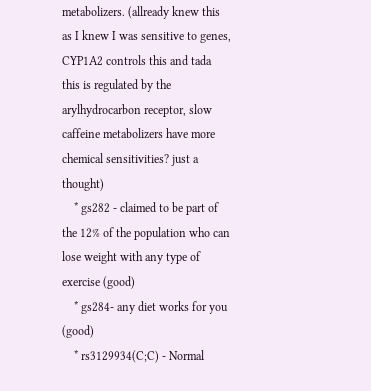metabolizers. (allready knew this as I knew I was sensitive to genes, CYP1A2 controls this and tada this is regulated by the arylhydrocarbon receptor, slow caffeine metabolizers have more chemical sensitivities? just a thought)
    * gs282 - claimed to be part of the 12% of the population who can lose weight with any type of exercise (good)
    * gs284- any diet works for you (good)
    * rs3129934(C;C) - Normal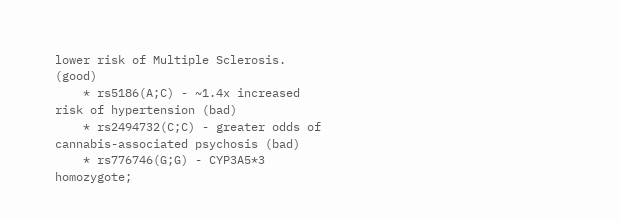lower risk of Multiple Sclerosis. (good)
    * rs5186(A;C) - ~1.4x increased risk of hypertension (bad)
    * rs2494732(C;C) - greater odds of cannabis-associated psychosis (bad)
    * rs776746(G;G) - CYP3A5*3 homozygote;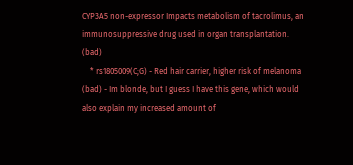CYP3A5 non-expressor Impacts metabolism of tacrolimus, an immunosuppressive drug used in organ transplantation. (bad)
    * rs1805009(C;G) - Red hair carrier, higher risk of melanoma (bad) - Im blonde, but I guess I have this gene, which would also explain my increased amount of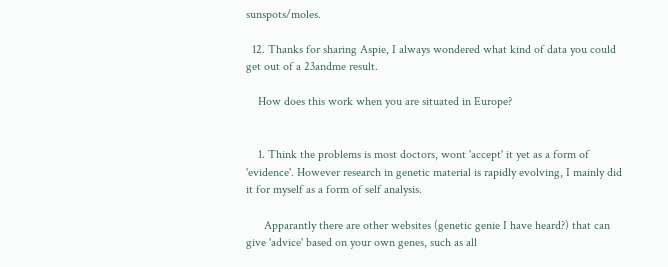sunspots/moles.

  12. Thanks for sharing Aspie, I always wondered what kind of data you could get out of a 23andme result.

    How does this work when you are situated in Europe?


    1. Think the problems is most doctors, wont 'accept' it yet as a form of 'evidence'. However research in genetic material is rapidly evolving, I mainly did it for myself as a form of self analysis.

      Apparantly there are other websites (genetic genie I have heard?) that can give 'advice' based on your own genes, such as all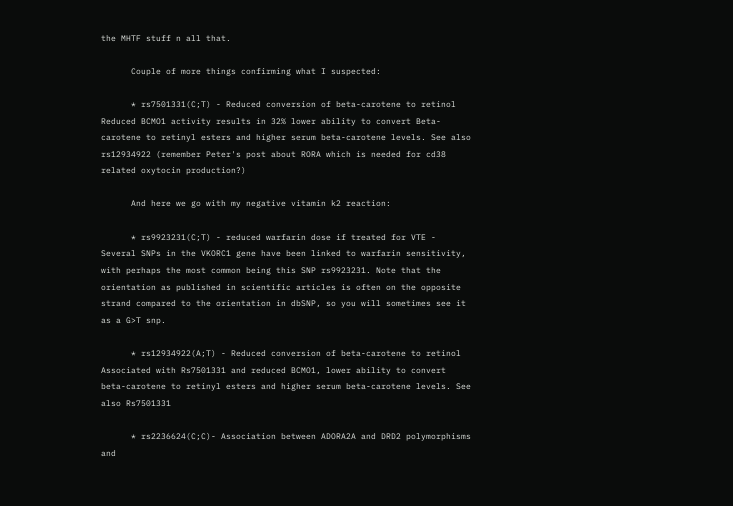the MHTF stuff n all that.

      Couple of more things confirming what I suspected:

      * rs7501331(C;T) - Reduced conversion of beta-carotene to retinol Reduced BCMO1 activity results in 32% lower ability to convert Beta-carotene to retinyl esters and higher serum beta-carotene levels. See also rs12934922 (remember Peter's post about RORA which is needed for cd38 related oxytocin production?)

      And here we go with my negative vitamin k2 reaction:

      * rs9923231(C;T) - reduced warfarin dose if treated for VTE - Several SNPs in the VKORC1 gene have been linked to warfarin sensitivity, with perhaps the most common being this SNP rs9923231. Note that the orientation as published in scientific articles is often on the opposite strand compared to the orientation in dbSNP, so you will sometimes see it as a G>T snp.

      * rs12934922(A;T) - Reduced conversion of beta-carotene to retinol Associated with Rs7501331 and reduced BCMO1, lower ability to convert beta-carotene to retinyl esters and higher serum beta-carotene levels. See also Rs7501331

      * rs2236624(C;C)- Association between ADORA2A and DRD2 polymorphisms and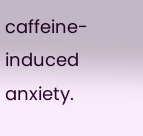caffeine-induced anxiety.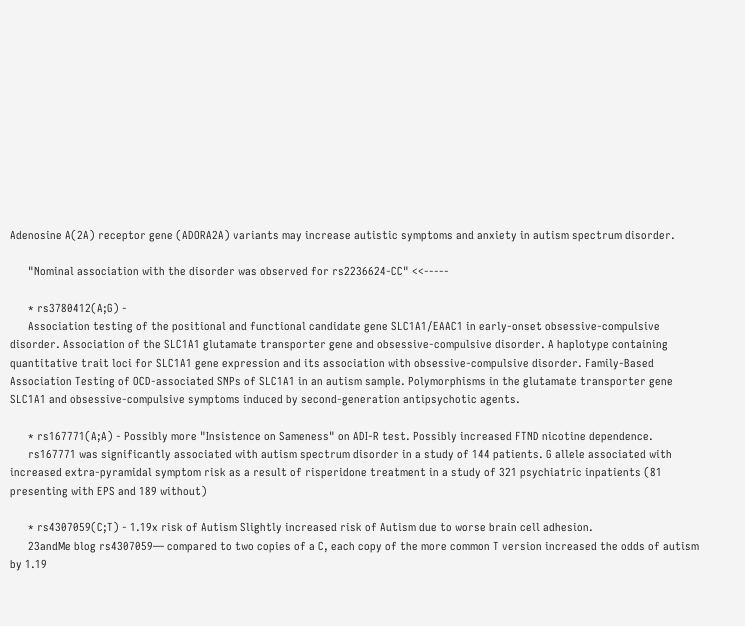Adenosine A(2A) receptor gene (ADORA2A) variants may increase autistic symptoms and anxiety in autism spectrum disorder.

      "Nominal association with the disorder was observed for rs2236624-CC" <<-----

      * rs3780412(A;G) -
      Association testing of the positional and functional candidate gene SLC1A1/EAAC1 in early-onset obsessive-compulsive disorder. Association of the SLC1A1 glutamate transporter gene and obsessive-compulsive disorder. A haplotype containing quantitative trait loci for SLC1A1 gene expression and its association with obsessive-compulsive disorder. Family-Based Association Testing of OCD-associated SNPs of SLC1A1 in an autism sample. Polymorphisms in the glutamate transporter gene SLC1A1 and obsessive-compulsive symptoms induced by second-generation antipsychotic agents.

      * rs167771(A;A) - Possibly more "Insistence on Sameness" on ADI-R test. Possibly increased FTND nicotine dependence.
      rs167771 was significantly associated with autism spectrum disorder in a study of 144 patients. G allele associated with increased extra-pyramidal symptom risk as a result of risperidone treatment in a study of 321 psychiatric inpatients (81 presenting with EPS and 189 without)

      * rs4307059(C;T) - 1.19x risk of Autism Slightly increased risk of Autism due to worse brain cell adhesion.
      23andMe blog rs4307059— compared to two copies of a C, each copy of the more common T version increased the odds of autism by 1.19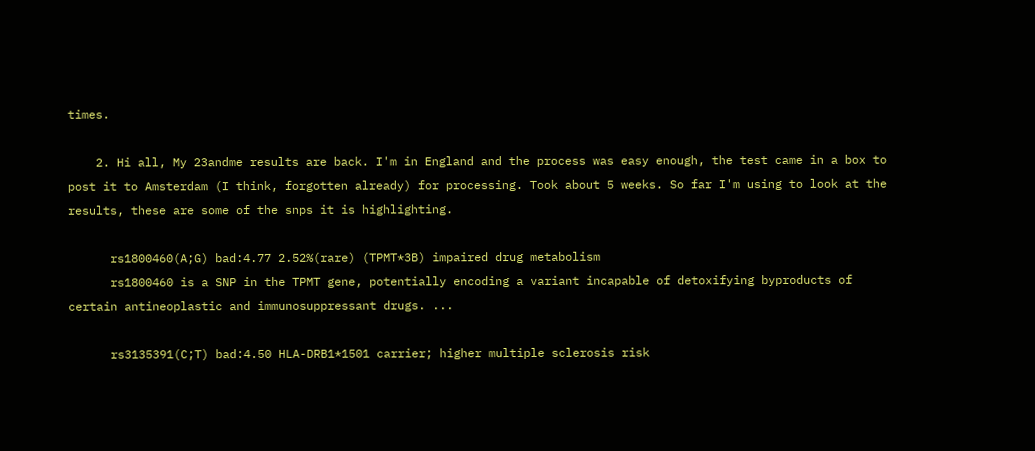times.

    2. Hi all, My 23andme results are back. I'm in England and the process was easy enough, the test came in a box to post it to Amsterdam (I think, forgotten already) for processing. Took about 5 weeks. So far I'm using to look at the results, these are some of the snps it is highlighting.

      rs1800460(A;G) bad:4.77 2.52%(rare) (TPMT*3B) impaired drug metabolism
      rs1800460 is a SNP in the TPMT gene, potentially encoding a variant incapable of detoxifying byproducts of certain antineoplastic and immunosuppressant drugs. ...

      rs3135391(C;T) bad:4.50 HLA-DRB1*1501 carrier; higher multiple sclerosis risk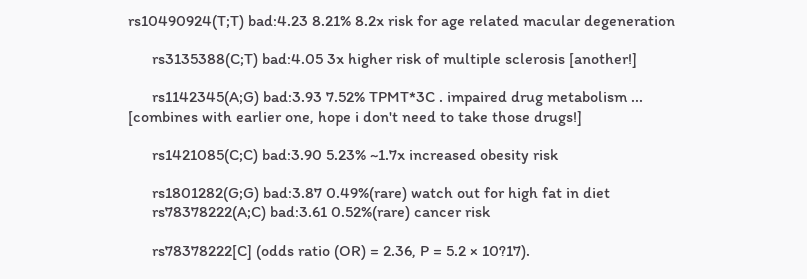rs10490924(T;T) bad:4.23 8.21% 8.2x risk for age related macular degeneration

      rs3135388(C;T) bad:4.05 3x higher risk of multiple sclerosis [another!]

      rs1142345(A;G) bad:3.93 7.52% TPMT*3C . impaired drug metabolism ... [combines with earlier one, hope i don't need to take those drugs!]

      rs1421085(C;C) bad:3.90 5.23% ~1.7x increased obesity risk

      rs1801282(G;G) bad:3.87 0.49%(rare) watch out for high fat in diet
      rs78378222(A;C) bad:3.61 0.52%(rare) cancer risk

      rs78378222[C] (odds ratio (OR) = 2.36, P = 5.2 × 10?17).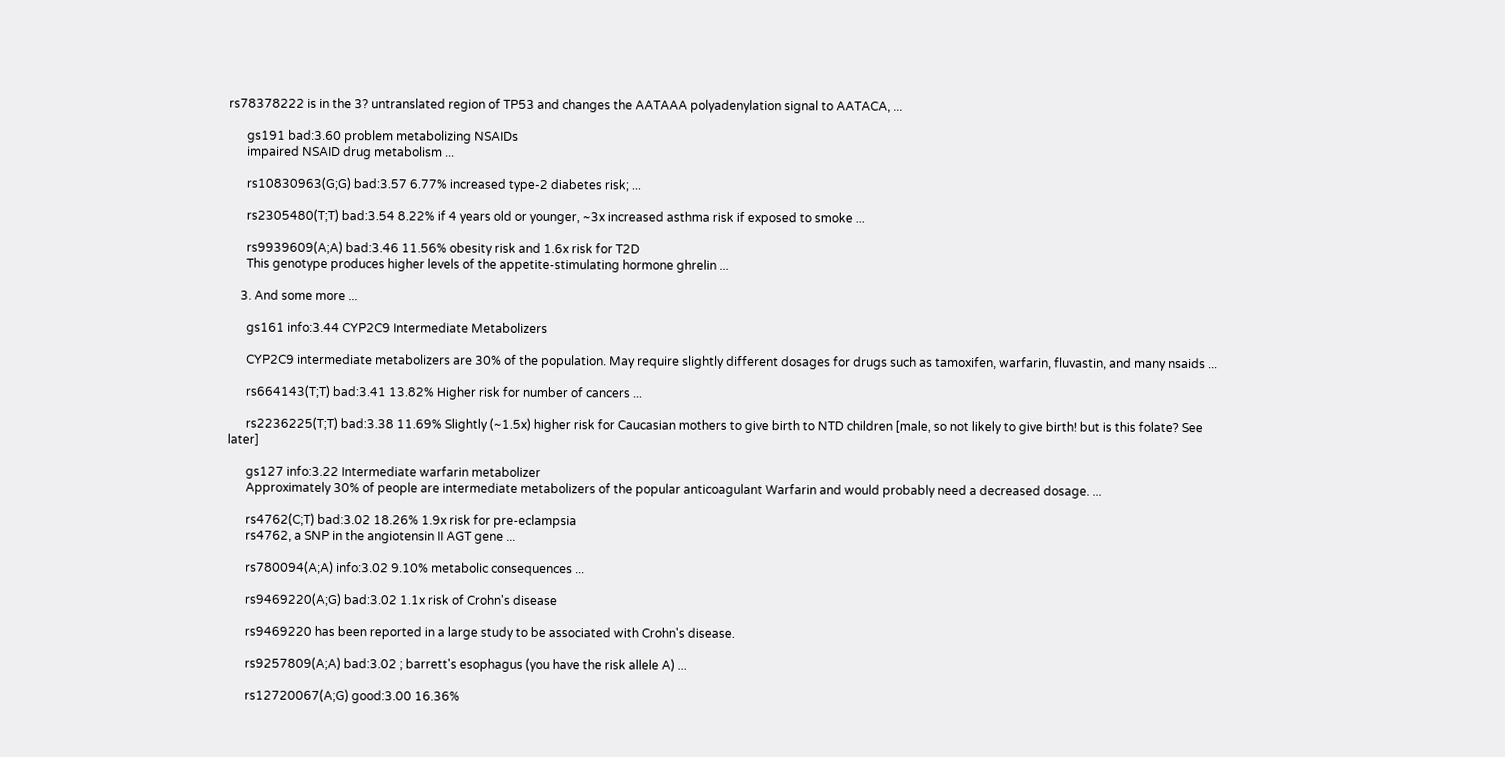rs78378222 is in the 3? untranslated region of TP53 and changes the AATAAA polyadenylation signal to AATACA, ...

      gs191 bad:3.60 problem metabolizing NSAIDs
      impaired NSAID drug metabolism ...

      rs10830963(G;G) bad:3.57 6.77% increased type-2 diabetes risk; ...

      rs2305480(T;T) bad:3.54 8.22% if 4 years old or younger, ~3x increased asthma risk if exposed to smoke ...

      rs9939609(A;A) bad:3.46 11.56% obesity risk and 1.6x risk for T2D
      This genotype produces higher levels of the appetite-stimulating hormone ghrelin ...

    3. And some more ...

      gs161 info:3.44 CYP2C9 Intermediate Metabolizers

      CYP2C9 intermediate metabolizers are 30% of the population. May require slightly different dosages for drugs such as tamoxifen, warfarin, fluvastin, and many nsaids ...

      rs664143(T;T) bad:3.41 13.82% Higher risk for number of cancers ...

      rs2236225(T;T) bad:3.38 11.69% Slightly (~1.5x) higher risk for Caucasian mothers to give birth to NTD children [male, so not likely to give birth! but is this folate? See later]

      gs127 info:3.22 Intermediate warfarin metabolizer
      Approximately 30% of people are intermediate metabolizers of the popular anticoagulant Warfarin and would probably need a decreased dosage. ...

      rs4762(C;T) bad:3.02 18.26% 1.9x risk for pre-eclampsia
      rs4762, a SNP in the angiotensin II AGT gene ...

      rs780094(A;A) info:3.02 9.10% metabolic consequences ...

      rs9469220(A;G) bad:3.02 1.1x risk of Crohn's disease

      rs9469220 has been reported in a large study to be associated with Crohn's disease.

      rs9257809(A;A) bad:3.02 ; barrett's esophagus (you have the risk allele A) ...

      rs12720067(A;G) good:3.00 16.36%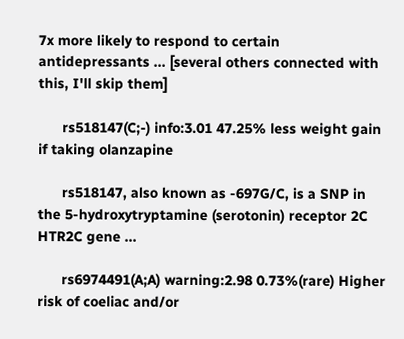7x more likely to respond to certain antidepressants ... [several others connected with this, I'll skip them]

      rs518147(C;-) info:3.01 47.25% less weight gain if taking olanzapine

      rs518147, also known as -697G/C, is a SNP in the 5-hydroxytryptamine (serotonin) receptor 2C HTR2C gene ...

      rs6974491(A;A) warning:2.98 0.73%(rare) Higher risk of coeliac and/or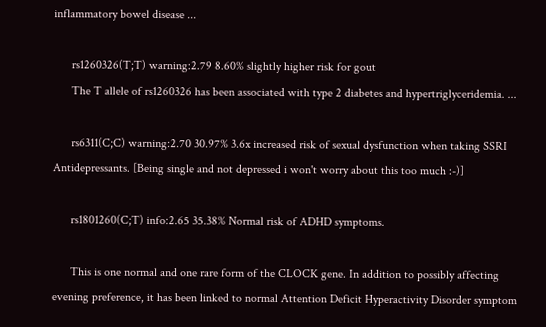inflammatory bowel disease ...

      rs1260326(T;T) warning:2.79 8.60% slightly higher risk for gout
      The T allele of rs1260326 has been associated with type 2 diabetes and hypertriglyceridemia. ...

      rs6311(C;C) warning:2.70 30.97% 3.6x increased risk of sexual dysfunction when taking SSRI Antidepressants. [Being single and not depressed i won't worry about this too much :-)]

      rs1801260(C;T) info:2.65 35.38% Normal risk of ADHD symptoms.

      This is one normal and one rare form of the CLOCK gene. In addition to possibly affecting evening preference, it has been linked to normal Attention Deficit Hyperactivity Disorder symptom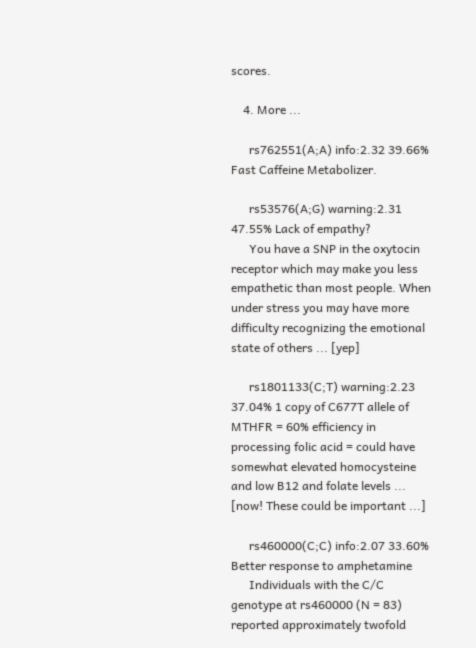scores.

    4. More ...

      rs762551(A;A) info:2.32 39.66% Fast Caffeine Metabolizer.

      rs53576(A;G) warning:2.31 47.55% Lack of empathy?
      You have a SNP in the oxytocin receptor which may make you less empathetic than most people. When under stress you may have more difficulty recognizing the emotional state of others ... [yep]

      rs1801133(C;T) warning:2.23 37.04% 1 copy of C677T allele of MTHFR = 60% efficiency in processing folic acid = could have somewhat elevated homocysteine and low B12 and folate levels ... [now! These could be important ...]

      rs460000(C;C) info:2.07 33.60% Better response to amphetamine
      Individuals with the C/C genotype at rs460000 (N = 83) reported approximately twofold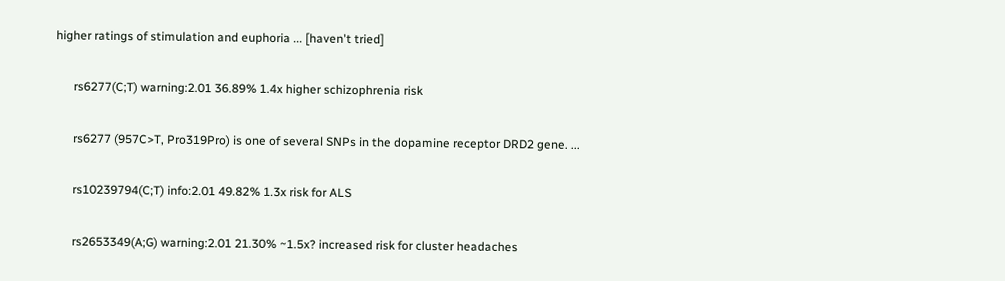higher ratings of stimulation and euphoria ... [haven't tried]

      rs6277(C;T) warning:2.01 36.89% 1.4x higher schizophrenia risk

      rs6277 (957C>T, Pro319Pro) is one of several SNPs in the dopamine receptor DRD2 gene. ...

      rs10239794(C;T) info:2.01 49.82% 1.3x risk for ALS

      rs2653349(A;G) warning:2.01 21.30% ~1.5x? increased risk for cluster headaches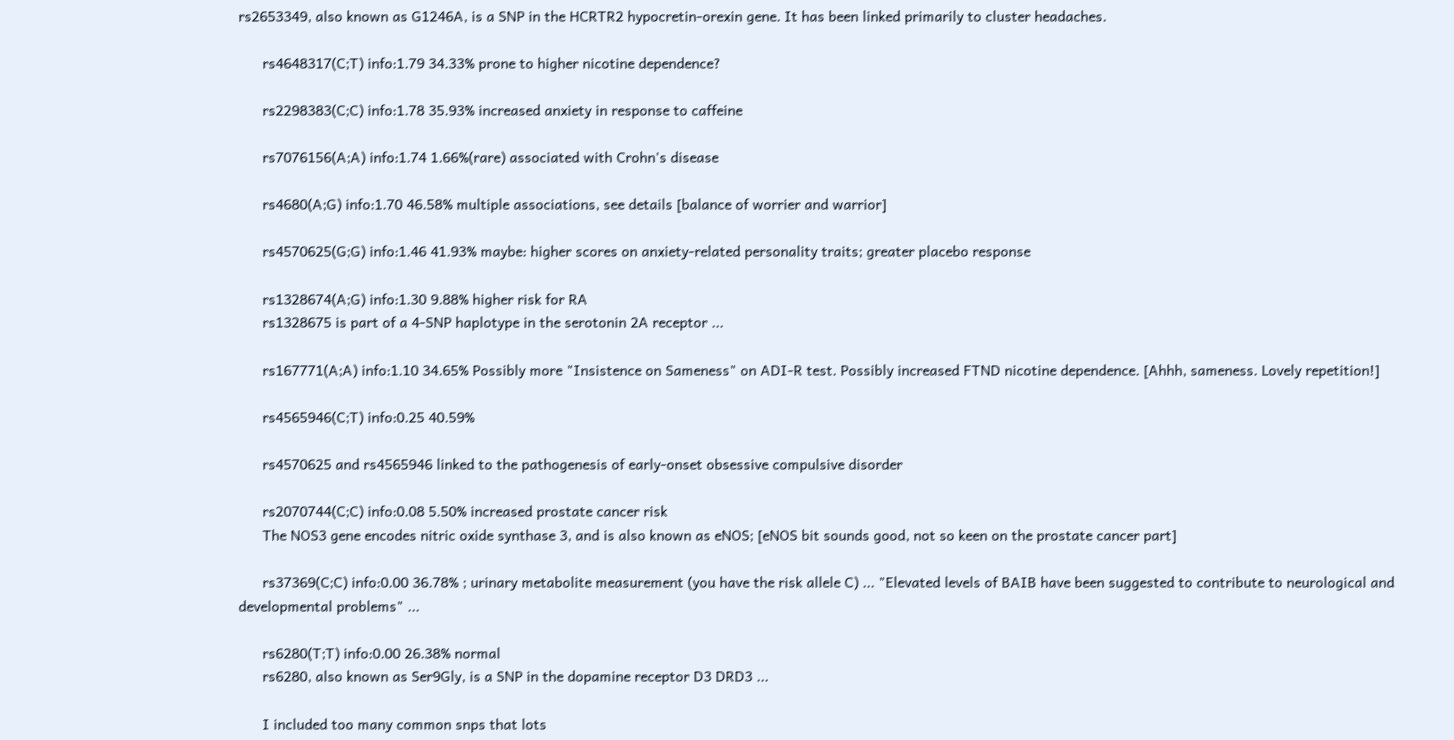rs2653349, also known as G1246A, is a SNP in the HCRTR2 hypocretin-orexin gene. It has been linked primarily to cluster headaches.

      rs4648317(C;T) info:1.79 34.33% prone to higher nicotine dependence?

      rs2298383(C;C) info:1.78 35.93% increased anxiety in response to caffeine

      rs7076156(A;A) info:1.74 1.66%(rare) associated with Crohn's disease

      rs4680(A;G) info:1.70 46.58% multiple associations, see details [balance of worrier and warrior]

      rs4570625(G;G) info:1.46 41.93% maybe: higher scores on anxiety-related personality traits; greater placebo response

      rs1328674(A;G) info:1.30 9.88% higher risk for RA
      rs1328675 is part of a 4-SNP haplotype in the serotonin 2A receptor ...

      rs167771(A;A) info:1.10 34.65% Possibly more "Insistence on Sameness" on ADI-R test. Possibly increased FTND nicotine dependence. [Ahhh, sameness. Lovely repetition!]

      rs4565946(C;T) info:0.25 40.59%

      rs4570625 and rs4565946 linked to the pathogenesis of early-onset obsessive compulsive disorder

      rs2070744(C;C) info:0.08 5.50% increased prostate cancer risk
      The NOS3 gene encodes nitric oxide synthase 3, and is also known as eNOS; [eNOS bit sounds good, not so keen on the prostate cancer part]

      rs37369(C;C) info:0.00 36.78% ; urinary metabolite measurement (you have the risk allele C) ... "Elevated levels of BAIB have been suggested to contribute to neurological and developmental problems" ...

      rs6280(T;T) info:0.00 26.38% normal
      rs6280, also known as Ser9Gly, is a SNP in the dopamine receptor D3 DRD3 ...

      I included too many common snps that lots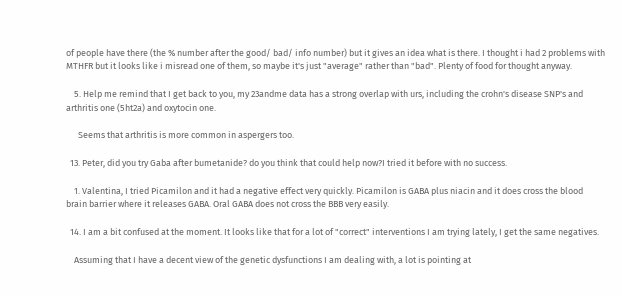of people have there (the % number after the good/ bad/ info number) but it gives an idea what is there. I thought i had 2 problems with MTHFR but it looks like i misread one of them, so maybe it's just "average" rather than "bad". Plenty of food for thought anyway.

    5. Help me remind that I get back to you, my 23andme data has a strong overlap with urs, including the crohn's disease SNP's and arthritis one (5ht2a) and oxytocin one.

      Seems that arthritis is more common in aspergers too.

  13. Peter, did you try Gaba after bumetanide? do you think that could help now?I tried it before with no success.

    1. Valentina, I tried Picamilon and it had a negative effect very quickly. Picamilon is GABA plus niacin and it does cross the blood brain barrier where it releases GABA. Oral GABA does not cross the BBB very easily.

  14. I am a bit confused at the moment. It looks like that for a lot of "correct" interventions I am trying lately, I get the same negatives.

    Assuming that I have a decent view of the genetic dysfunctions I am dealing with, a lot is pointing at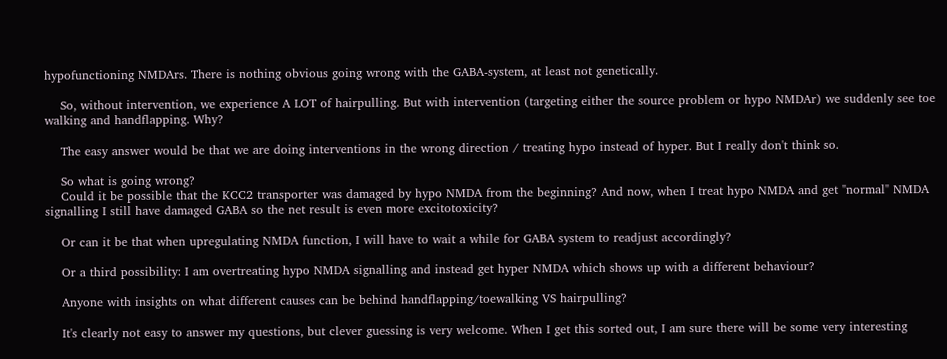hypofunctioning NMDArs. There is nothing obvious going wrong with the GABA-system, at least not genetically.

    So, without intervention, we experience A LOT of hairpulling. But with intervention (targeting either the source problem or hypo NMDAr) we suddenly see toe walking and handflapping. Why?

    The easy answer would be that we are doing interventions in the wrong direction / treating hypo instead of hyper. But I really don't think so.

    So what is going wrong?
    Could it be possible that the KCC2 transporter was damaged by hypo NMDA from the beginning? And now, when I treat hypo NMDA and get "normal" NMDA signalling I still have damaged GABA so the net result is even more excitotoxicity?

    Or can it be that when upregulating NMDA function, I will have to wait a while for GABA system to readjust accordingly?

    Or a third possibility: I am overtreating hypo NMDA signalling and instead get hyper NMDA which shows up with a different behaviour?

    Anyone with insights on what different causes can be behind handflapping/toewalking VS hairpulling?

    It's clearly not easy to answer my questions, but clever guessing is very welcome. When I get this sorted out, I am sure there will be some very interesting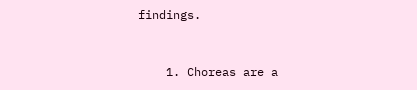findings.


    1. Choreas are a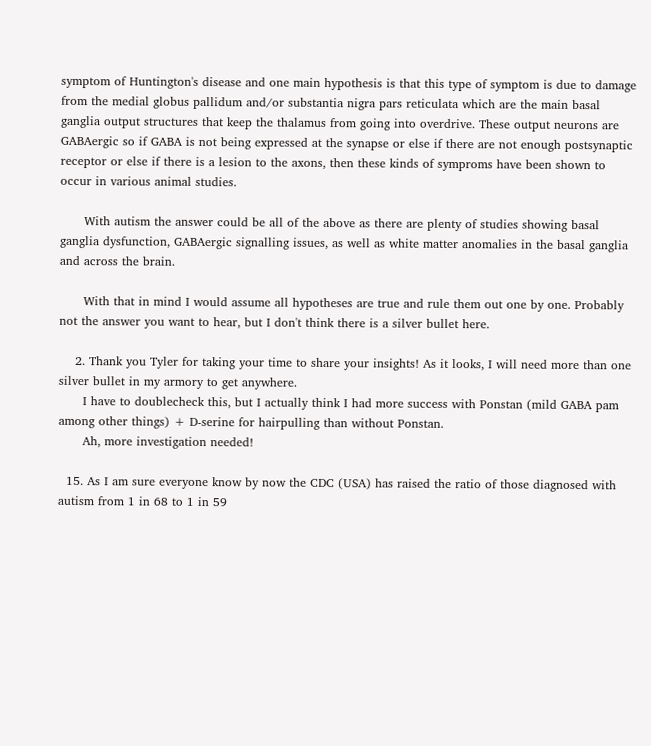symptom of Huntington's disease and one main hypothesis is that this type of symptom is due to damage from the medial globus pallidum and/or substantia nigra pars reticulata which are the main basal ganglia output structures that keep the thalamus from going into overdrive. These output neurons are GABAergic so if GABA is not being expressed at the synapse or else if there are not enough postsynaptic receptor or else if there is a lesion to the axons, then these kinds of symproms have been shown to occur in various animal studies.

      With autism the answer could be all of the above as there are plenty of studies showing basal ganglia dysfunction, GABAergic signalling issues, as well as white matter anomalies in the basal ganglia and across the brain.

      With that in mind I would assume all hypotheses are true and rule them out one by one. Probably not the answer you want to hear, but I don't think there is a silver bullet here.

    2. Thank you Tyler for taking your time to share your insights! As it looks, I will need more than one silver bullet in my armory to get anywhere.
      I have to doublecheck this, but I actually think I had more success with Ponstan (mild GABA pam among other things) + D-serine for hairpulling than without Ponstan.
      Ah, more investigation needed!

  15. As I am sure everyone know by now the CDC (USA) has raised the ratio of those diagnosed with autism from 1 in 68 to 1 in 59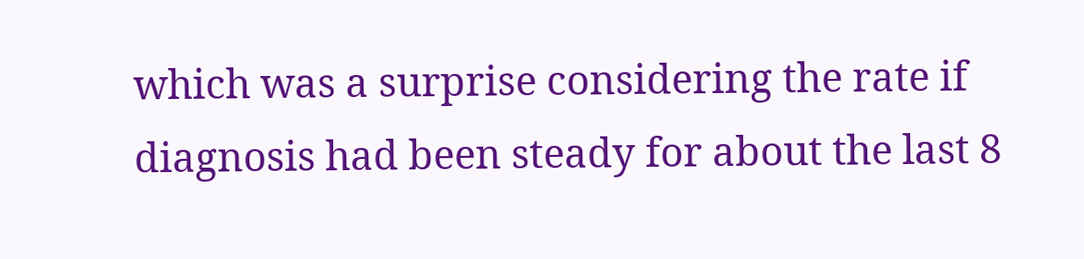which was a surprise considering the rate if diagnosis had been steady for about the last 8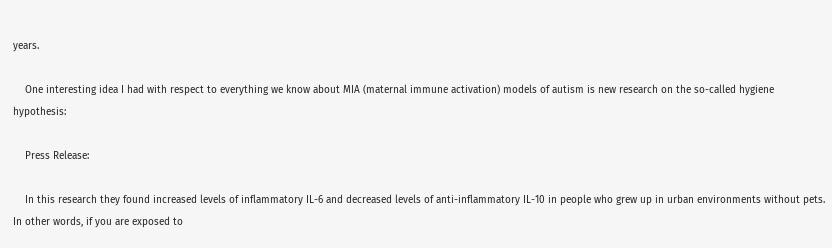years.

    One interesting idea I had with respect to everything we know about MIA (maternal immune activation) models of autism is new research on the so-called hygiene hypothesis:

    Press Release:

    In this research they found increased levels of inflammatory IL-6 and decreased levels of anti-inflammatory IL-10 in people who grew up in urban environments without pets. In other words, if you are exposed to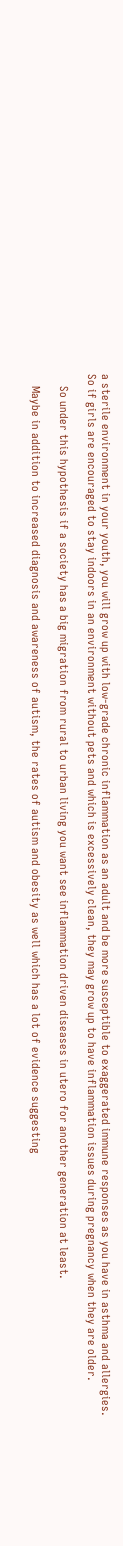a sterile environment in your youth, you will grow up with low-grade chronic inflammation as an adult and be more susceptible to exaggerated immune responses as you have in asthma and allergies. So if girls are encouraged to stay indoors in an environment without pets and which is excessively clean, they may grow up to have inflammation issues during pregnancy when they are older.

    So under this hypothesis if a society has a big migration from rural to urban living you want see inflammation driven diseases in utero for another generation at least.

    Maybe in addition to increased diagnosis and awareness of autism, the rates of autism and obesity as well which has a lot of evidence suggesting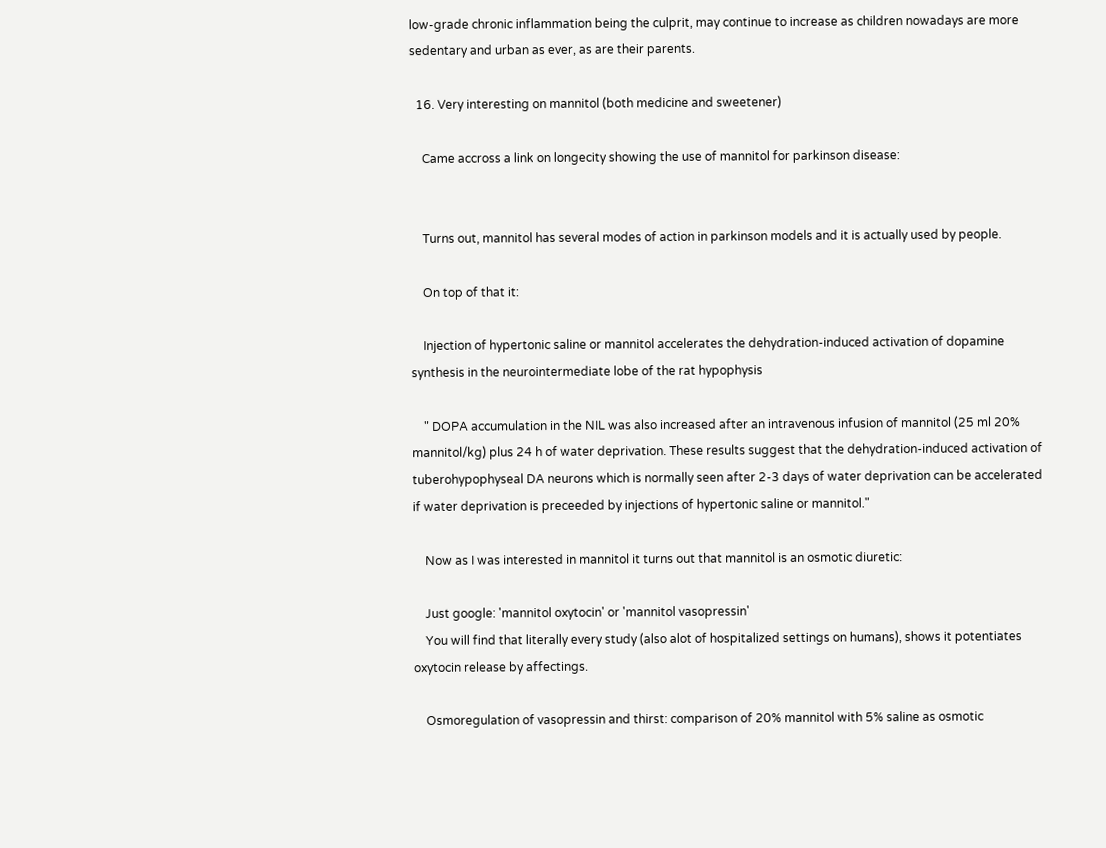low-grade chronic inflammation being the culprit, may continue to increase as children nowadays are more sedentary and urban as ever, as are their parents.

  16. Very interesting on mannitol (both medicine and sweetener)

    Came accross a link on longecity showing the use of mannitol for parkinson disease:


    Turns out, mannitol has several modes of action in parkinson models and it is actually used by people.

    On top of that it:

    Injection of hypertonic saline or mannitol accelerates the dehydration-induced activation of dopamine synthesis in the neurointermediate lobe of the rat hypophysis

    " DOPA accumulation in the NIL was also increased after an intravenous infusion of mannitol (25 ml 20% mannitol/kg) plus 24 h of water deprivation. These results suggest that the dehydration-induced activation of tuberohypophyseal DA neurons which is normally seen after 2-3 days of water deprivation can be accelerated if water deprivation is preceeded by injections of hypertonic saline or mannitol."

    Now as I was interested in mannitol it turns out that mannitol is an osmotic diuretic:

    Just google: 'mannitol oxytocin' or 'mannitol vasopressin'
    You will find that literally every study (also alot of hospitalized settings on humans), shows it potentiates oxytocin release by affectings.

    Osmoregulation of vasopressin and thirst: comparison of 20% mannitol with 5% saline as osmotic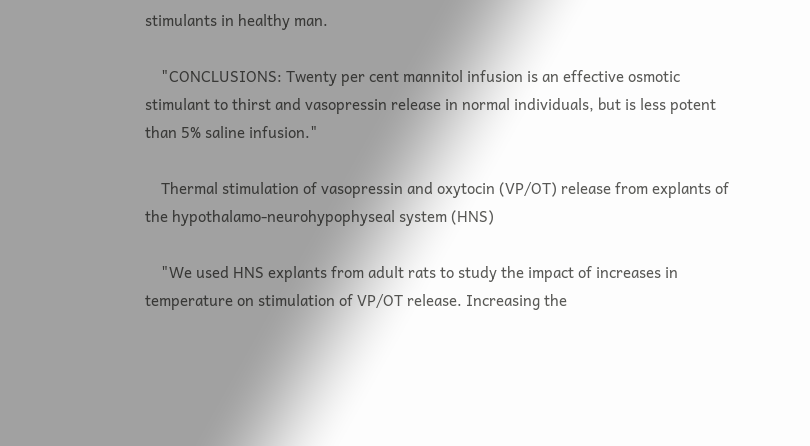stimulants in healthy man.

    "CONCLUSIONS: Twenty per cent mannitol infusion is an effective osmotic stimulant to thirst and vasopressin release in normal individuals, but is less potent than 5% saline infusion."

    Thermal stimulation of vasopressin and oxytocin (VP/OT) release from explants of the hypothalamo-neurohypophyseal system (HNS)

    "We used HNS explants from adult rats to study the impact of increases in temperature on stimulation of VP/OT release. Increasing the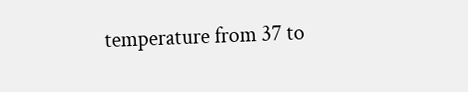temperature from 37 to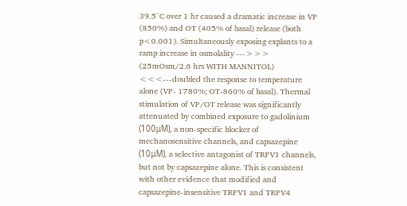39.5°C over 1 hr caused a dramatic increase in VP (850%) and OT (405% of basal) release (both p<0.001). Simultaneously exposing explants to a ramp increase in osmolality --->>> (25mOsm/2.6 hrs WITH MANNITOL) <<<---doubled the response to temperature alone (VP- 1780%; OT-860% of basal). Thermal stimulation of VP/OT release was significantly attenuated by combined exposure to gadolinium (100μM), a non-specific blocker of mechanosensitive channels, and capsazepine (10μM), a selective antagonist of TRPV1 channels, but not by capsazepine alone. This is consistent with other evidence that modified and capsazepine-insensitive TRPV1 and TRPV4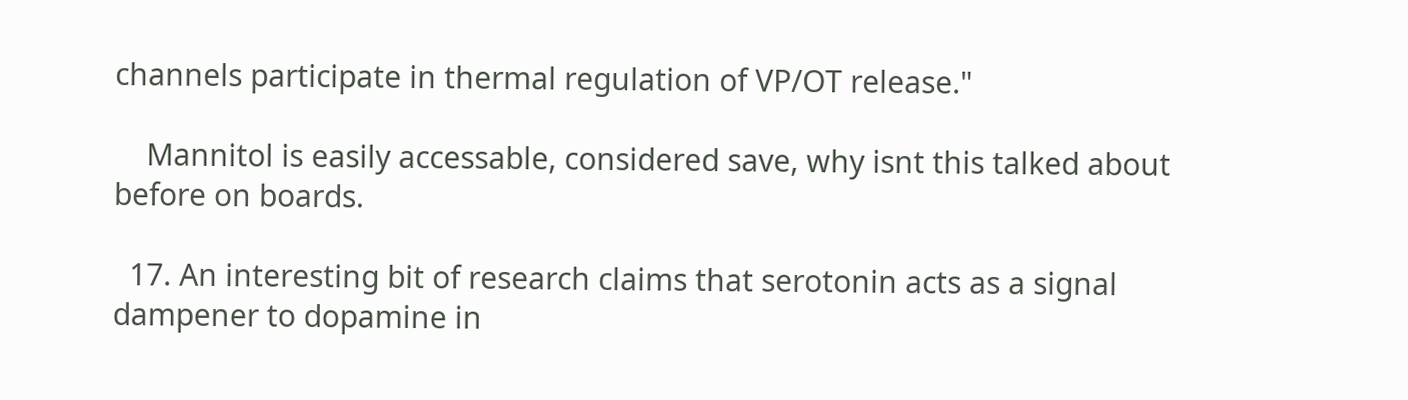channels participate in thermal regulation of VP/OT release."

    Mannitol is easily accessable, considered save, why isnt this talked about before on boards.

  17. An interesting bit of research claims that serotonin acts as a signal dampener to dopamine in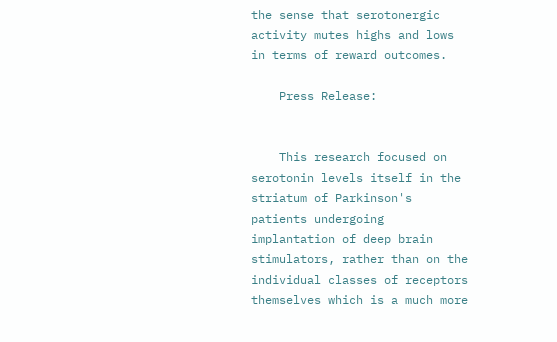the sense that serotonergic activity mutes highs and lows in terms of reward outcomes.

    Press Release:


    This research focused on serotonin levels itself in the striatum of Parkinson's patients undergoing implantation of deep brain stimulators, rather than on the individual classes of receptors themselves which is a much more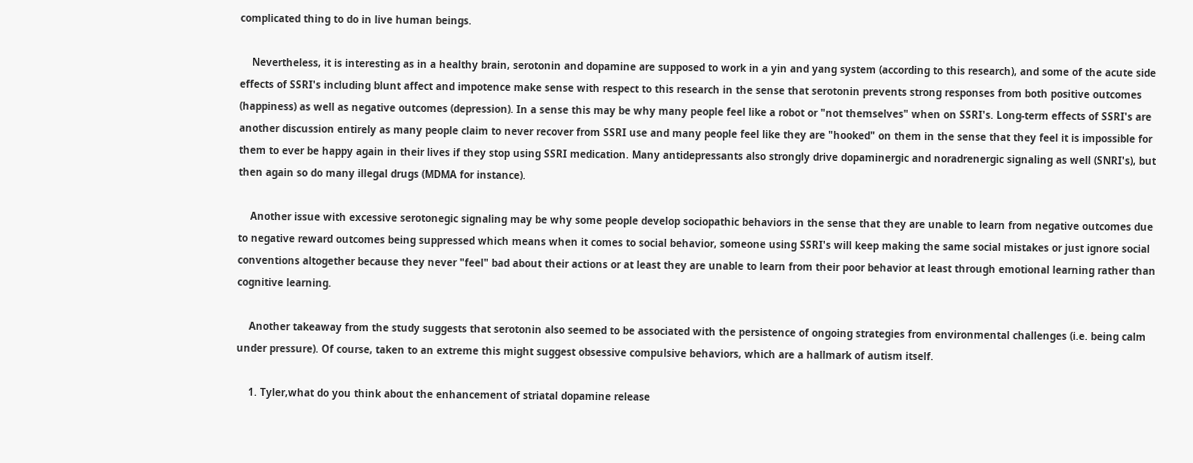complicated thing to do in live human beings.

    Nevertheless, it is interesting as in a healthy brain, serotonin and dopamine are supposed to work in a yin and yang system (according to this research), and some of the acute side effects of SSRI's including blunt affect and impotence make sense with respect to this research in the sense that serotonin prevents strong responses from both positive outcomes (happiness) as well as negative outcomes (depression). In a sense this may be why many people feel like a robot or "not themselves" when on SSRI's. Long-term effects of SSRI's are another discussion entirely as many people claim to never recover from SSRI use and many people feel like they are "hooked" on them in the sense that they feel it is impossible for them to ever be happy again in their lives if they stop using SSRI medication. Many antidepressants also strongly drive dopaminergic and noradrenergic signaling as well (SNRI's), but then again so do many illegal drugs (MDMA for instance).

    Another issue with excessive serotonegic signaling may be why some people develop sociopathic behaviors in the sense that they are unable to learn from negative outcomes due to negative reward outcomes being suppressed which means when it comes to social behavior, someone using SSRI's will keep making the same social mistakes or just ignore social conventions altogether because they never "feel" bad about their actions or at least they are unable to learn from their poor behavior at least through emotional learning rather than cognitive learning.

    Another takeaway from the study suggests that serotonin also seemed to be associated with the persistence of ongoing strategies from environmental challenges (i.e. being calm under pressure). Of course, taken to an extreme this might suggest obsessive compulsive behaviors, which are a hallmark of autism itself.

    1. Tyler,what do you think about the enhancement of striatal dopamine release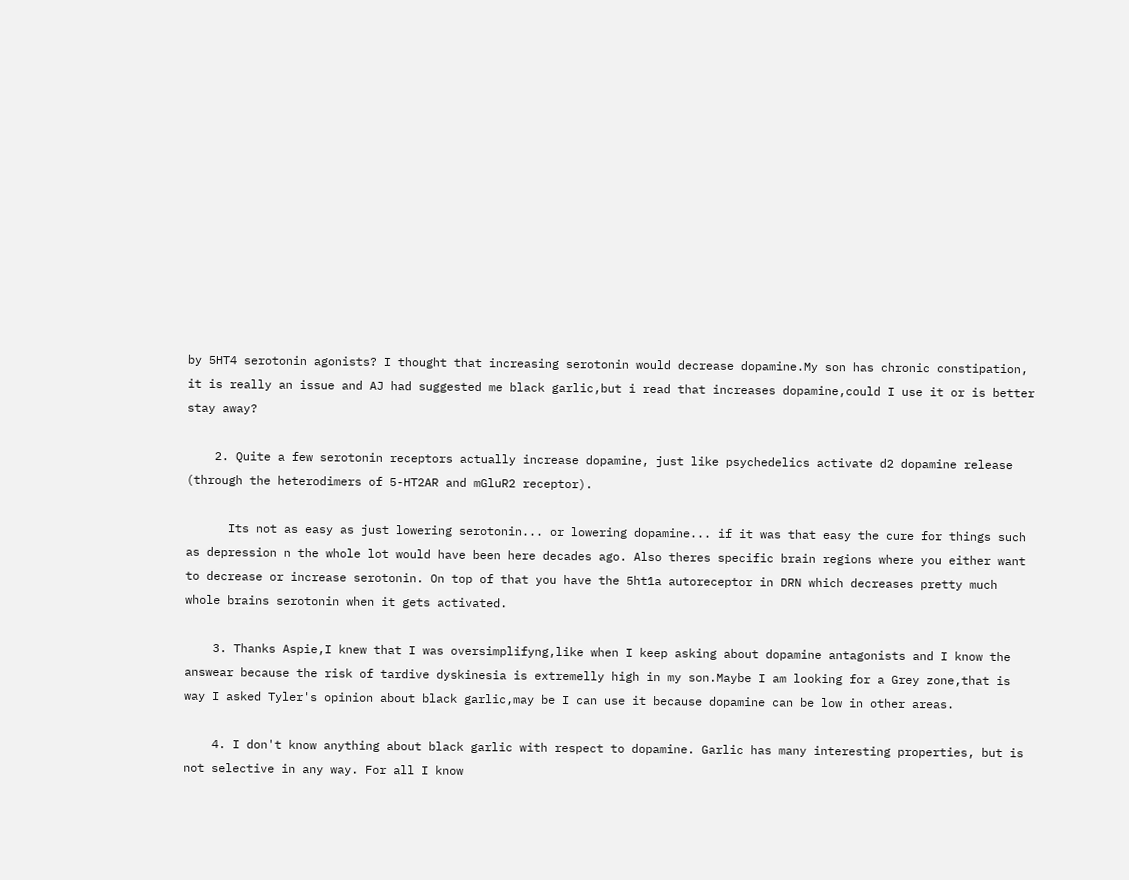by 5HT4 serotonin agonists? I thought that increasing serotonin would decrease dopamine.My son has chronic constipation, it is really an issue and AJ had suggested me black garlic,but i read that increases dopamine,could I use it or is better stay away?

    2. Quite a few serotonin receptors actually increase dopamine, just like psychedelics activate d2 dopamine release (through the heterodimers of 5-HT2AR and mGluR2 receptor).

      Its not as easy as just lowering serotonin... or lowering dopamine... if it was that easy the cure for things such as depression n the whole lot would have been here decades ago. Also theres specific brain regions where you either want to decrease or increase serotonin. On top of that you have the 5ht1a autoreceptor in DRN which decreases pretty much whole brains serotonin when it gets activated.

    3. Thanks Aspie,I knew that I was oversimplifyng,like when I keep asking about dopamine antagonists and I know the answear because the risk of tardive dyskinesia is extremelly high in my son.Maybe I am looking for a Grey zone,that is way I asked Tyler's opinion about black garlic,may be I can use it because dopamine can be low in other areas.

    4. I don't know anything about black garlic with respect to dopamine. Garlic has many interesting properties, but is not selective in any way. For all I know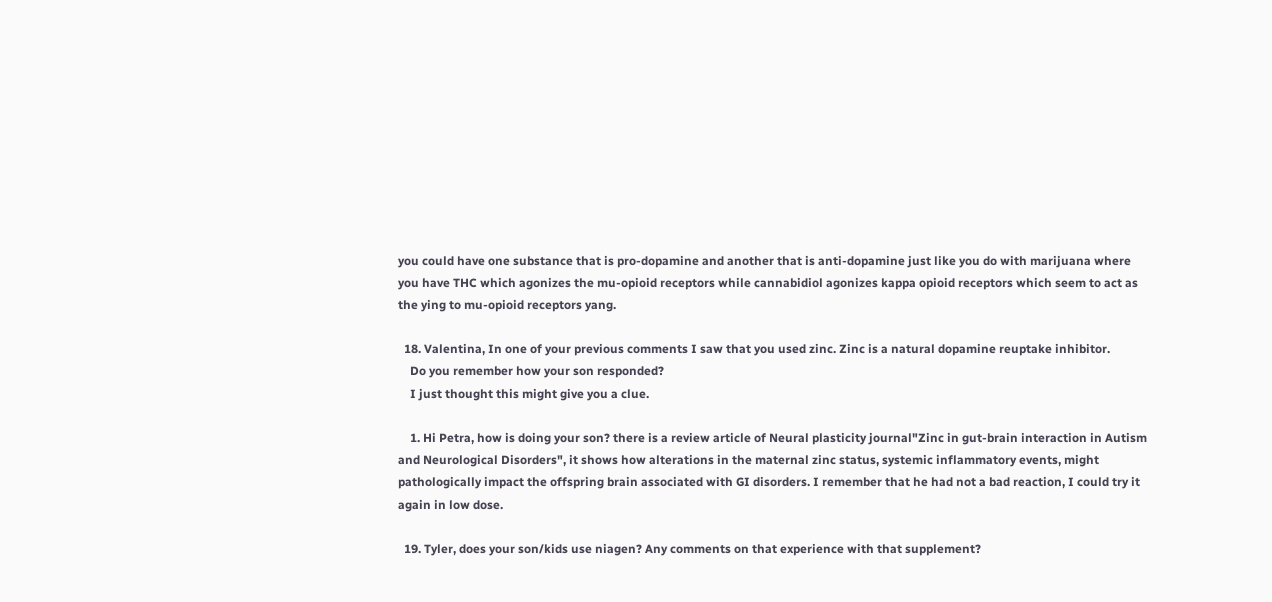you could have one substance that is pro-dopamine and another that is anti-dopamine just like you do with marijuana where you have THC which agonizes the mu-opioid receptors while cannabidiol agonizes kappa opioid receptors which seem to act as the ying to mu-opioid receptors yang.

  18. Valentina, In one of your previous comments I saw that you used zinc. Zinc is a natural dopamine reuptake inhibitor.
    Do you remember how your son responded?
    I just thought this might give you a clue.

    1. Hi Petra, how is doing your son? there is a review article of Neural plasticity journal"Zinc in gut-brain interaction in Autism and Neurological Disorders", it shows how alterations in the maternal zinc status, systemic inflammatory events, might pathologically impact the offspring brain associated with GI disorders. I remember that he had not a bad reaction, I could try it again in low dose.

  19. Tyler, does your son/kids use niagen? Any comments on that experience with that supplement?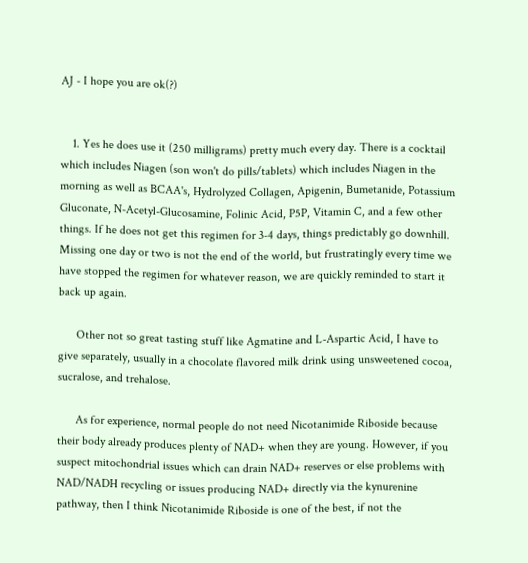AJ - I hope you are ok(?)


    1. Yes he does use it (250 milligrams) pretty much every day. There is a cocktail which includes Niagen (son won't do pills/tablets) which includes Niagen in the morning as well as BCAA's, Hydrolyzed Collagen, Apigenin, Bumetanide, Potassium Gluconate, N-Acetyl-Glucosamine, Folinic Acid, P5P, Vitamin C, and a few other things. If he does not get this regimen for 3-4 days, things predictably go downhill. Missing one day or two is not the end of the world, but frustratingly every time we have stopped the regimen for whatever reason, we are quickly reminded to start it back up again.

      Other not so great tasting stuff like Agmatine and L-Aspartic Acid, I have to give separately, usually in a chocolate flavored milk drink using unsweetened cocoa, sucralose, and trehalose.

      As for experience, normal people do not need Nicotanimide Riboside because their body already produces plenty of NAD+ when they are young. However, if you suspect mitochondrial issues which can drain NAD+ reserves or else problems with NAD/NADH recycling or issues producing NAD+ directly via the kynurenine pathway, then I think Nicotanimide Riboside is one of the best, if not the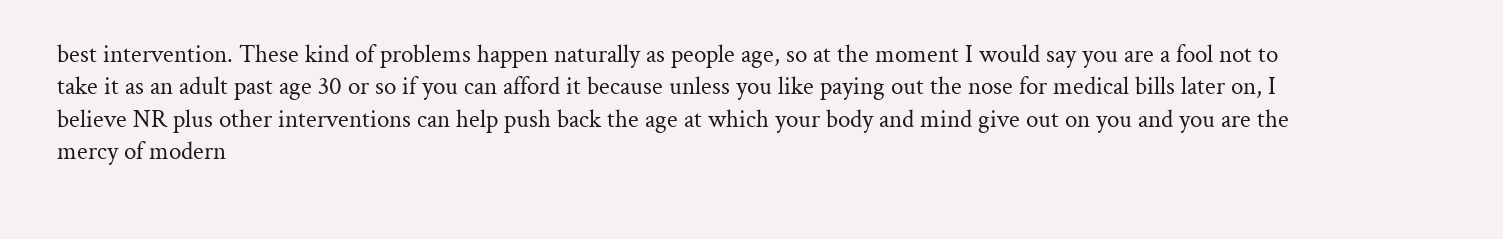best intervention. These kind of problems happen naturally as people age, so at the moment I would say you are a fool not to take it as an adult past age 30 or so if you can afford it because unless you like paying out the nose for medical bills later on, I believe NR plus other interventions can help push back the age at which your body and mind give out on you and you are the mercy of modern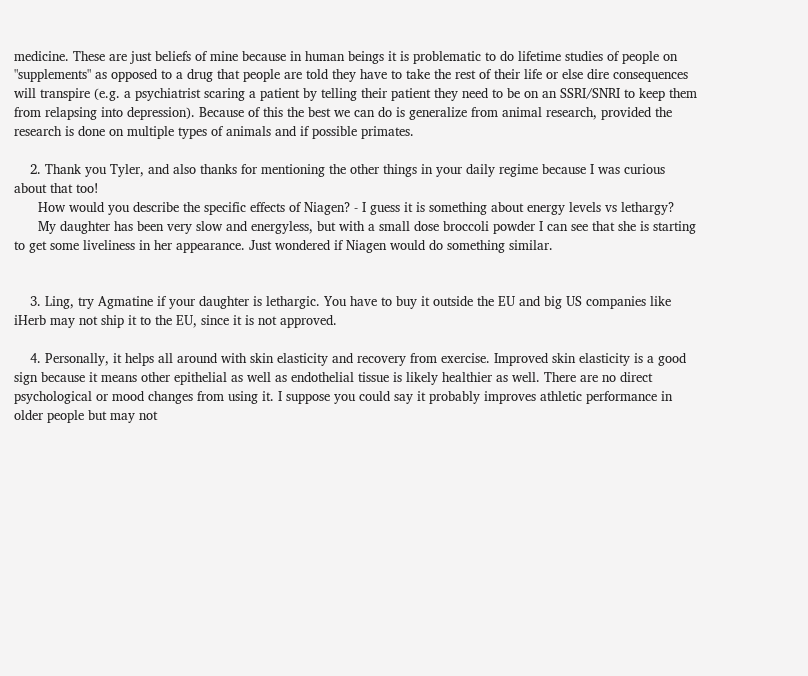medicine. These are just beliefs of mine because in human beings it is problematic to do lifetime studies of people on "supplements" as opposed to a drug that people are told they have to take the rest of their life or else dire consequences will transpire (e.g. a psychiatrist scaring a patient by telling their patient they need to be on an SSRI/SNRI to keep them from relapsing into depression). Because of this the best we can do is generalize from animal research, provided the research is done on multiple types of animals and if possible primates.

    2. Thank you Tyler, and also thanks for mentioning the other things in your daily regime because I was curious about that too!
      How would you describe the specific effects of Niagen? - I guess it is something about energy levels vs lethargy?
      My daughter has been very slow and energyless, but with a small dose broccoli powder I can see that she is starting to get some liveliness in her appearance. Just wondered if Niagen would do something similar.


    3. Ling, try Agmatine if your daughter is lethargic. You have to buy it outside the EU and big US companies like iHerb may not ship it to the EU, since it is not approved.

    4. Personally, it helps all around with skin elasticity and recovery from exercise. Improved skin elasticity is a good sign because it means other epithelial as well as endothelial tissue is likely healthier as well. There are no direct psychological or mood changes from using it. I suppose you could say it probably improves athletic performance in older people but may not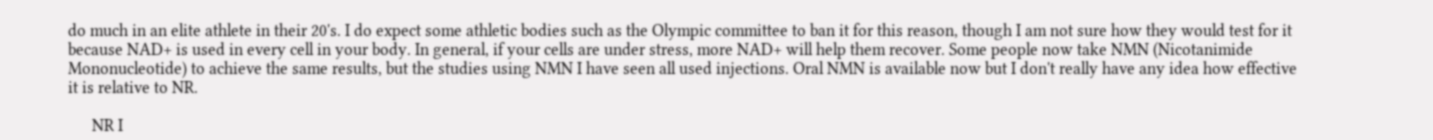do much in an elite athlete in their 20's. I do expect some athletic bodies such as the Olympic committee to ban it for this reason, though I am not sure how they would test for it because NAD+ is used in every cell in your body. In general, if your cells are under stress, more NAD+ will help them recover. Some people now take NMN (Nicotanimide Mononucleotide) to achieve the same results, but the studies using NMN I have seen all used injections. Oral NMN is available now but I don't really have any idea how effective it is relative to NR.

      NR I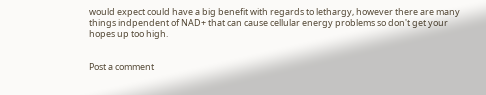would expect could have a big benefit with regards to lethargy, however there are many things indpendent of NAD+ that can cause cellular energy problems so don't get your hopes up too high.


Post a comment